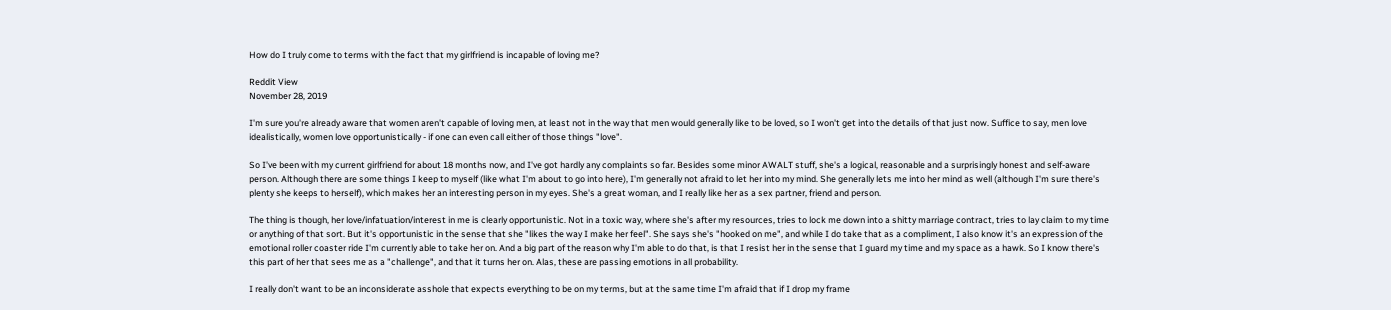How do I truly come to terms with the fact that my girlfriend is incapable of loving me?

Reddit View
November 28, 2019

I'm sure you're already aware that women aren't capable of loving men, at least not in the way that men would generally like to be loved, so I won't get into the details of that just now. Suffice to say, men love idealistically, women love opportunistically - if one can even call either of those things "love".

So I've been with my current girlfriend for about 18 months now, and I've got hardly any complaints so far. Besides some minor AWALT stuff, she's a logical, reasonable and a surprisingly honest and self-aware person. Although there are some things I keep to myself (like what I'm about to go into here), I'm generally not afraid to let her into my mind. She generally lets me into her mind as well (although I'm sure there's plenty she keeps to herself), which makes her an interesting person in my eyes. She's a great woman, and I really like her as a sex partner, friend and person.

The thing is though, her love/infatuation/interest in me is clearly opportunistic. Not in a toxic way, where she's after my resources, tries to lock me down into a shitty marriage contract, tries to lay claim to my time or anything of that sort. But it's opportunistic in the sense that she "likes the way I make her feel". She says she's "hooked on me", and while I do take that as a compliment, I also know it's an expression of the emotional roller coaster ride I'm currently able to take her on. And a big part of the reason why I'm able to do that, is that I resist her in the sense that I guard my time and my space as a hawk. So I know there's this part of her that sees me as a "challenge", and that it turns her on. Alas, these are passing emotions in all probability.

I really don't want to be an inconsiderate asshole that expects everything to be on my terms, but at the same time I'm afraid that if I drop my frame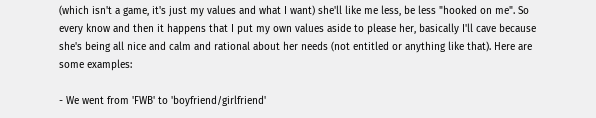(which isn't a game, it's just my values and what I want) she'll like me less, be less "hooked on me". So every know and then it happens that I put my own values aside to please her, basically I'll cave because she's being all nice and calm and rational about her needs (not entitled or anything like that). Here are some examples:

- We went from 'FWB' to 'boyfriend/girlfriend'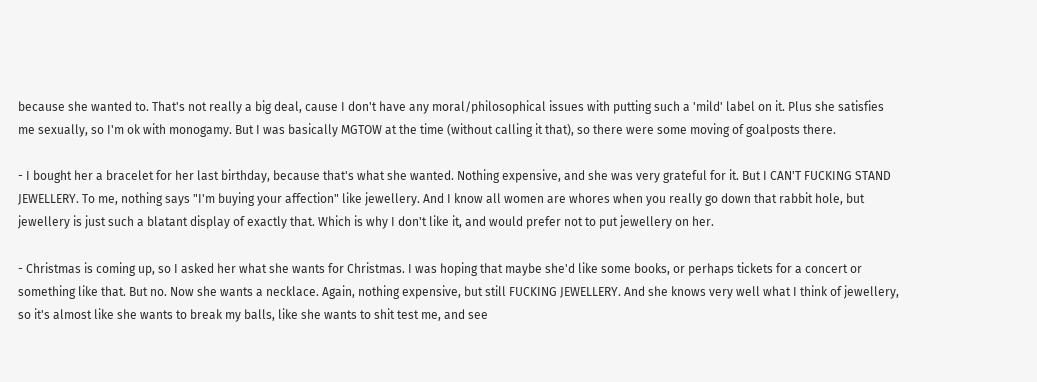because she wanted to. That's not really a big deal, cause I don't have any moral/philosophical issues with putting such a 'mild' label on it. Plus she satisfies me sexually, so I'm ok with monogamy. But I was basically MGTOW at the time (without calling it that), so there were some moving of goalposts there.

- I bought her a bracelet for her last birthday, because that's what she wanted. Nothing expensive, and she was very grateful for it. But I CAN'T FUCKING STAND JEWELLERY. To me, nothing says "I'm buying your affection" like jewellery. And I know all women are whores when you really go down that rabbit hole, but jewellery is just such a blatant display of exactly that. Which is why I don't like it, and would prefer not to put jewellery on her.

- Christmas is coming up, so I asked her what she wants for Christmas. I was hoping that maybe she'd like some books, or perhaps tickets for a concert or something like that. But no. Now she wants a necklace. Again, nothing expensive, but still FUCKING JEWELLERY. And she knows very well what I think of jewellery, so it's almost like she wants to break my balls, like she wants to shit test me, and see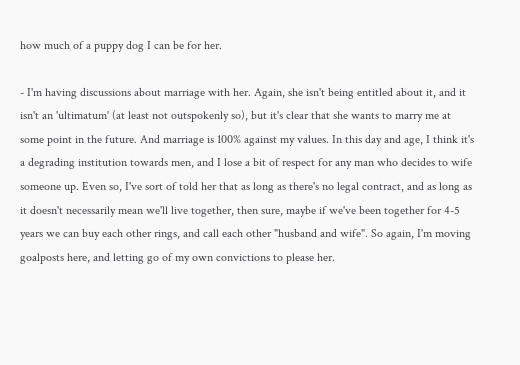how much of a puppy dog I can be for her.

- I'm having discussions about marriage with her. Again, she isn't being entitled about it, and it isn't an 'ultimatum' (at least not outspokenly so), but it's clear that she wants to marry me at some point in the future. And marriage is 100% against my values. In this day and age, I think it's a degrading institution towards men, and I lose a bit of respect for any man who decides to wife someone up. Even so, I've sort of told her that as long as there's no legal contract, and as long as it doesn't necessarily mean we'll live together, then sure, maybe if we've been together for 4-5 years we can buy each other rings, and call each other "husband and wife". So again, I'm moving goalposts here, and letting go of my own convictions to please her.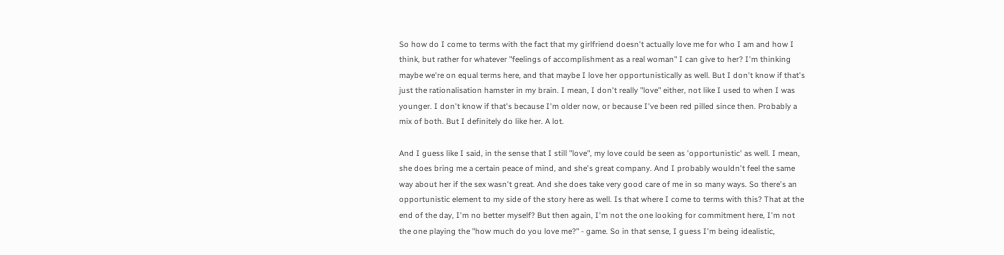So how do I come to terms with the fact that my girlfriend doesn't actually love me for who I am and how I think, but rather for whatever "feelings of accomplishment as a real woman" I can give to her? I'm thinking maybe we're on equal terms here, and that maybe I love her opportunistically as well. But I don't know if that's just the rationalisation hamster in my brain. I mean, I don't really "love" either, not like I used to when I was younger. I don't know if that's because I'm older now, or because I've been red pilled since then. Probably a mix of both. But I definitely do like her. A lot.

And I guess like I said, in the sense that I still "love", my love could be seen as 'opportunistic' as well. I mean, she does bring me a certain peace of mind, and she's great company. And I probably wouldn't feel the same way about her if the sex wasn't great. And she does take very good care of me in so many ways. So there's an opportunistic element to my side of the story here as well. Is that where I come to terms with this? That at the end of the day, I'm no better myself? But then again, I'm not the one looking for commitment here, I'm not the one playing the "how much do you love me?" - game. So in that sense, I guess I'm being idealistic,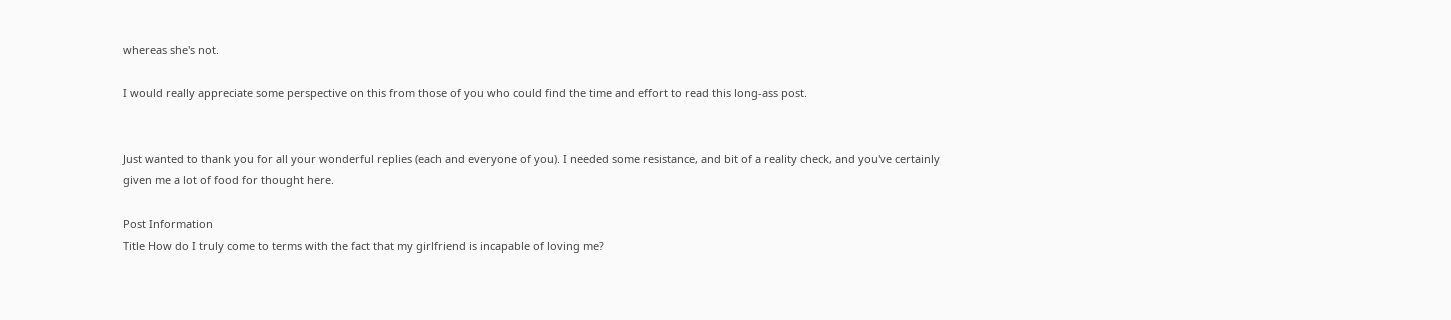whereas she's not.

I would really appreciate some perspective on this from those of you who could find the time and effort to read this long-ass post.


Just wanted to thank you for all your wonderful replies (each and everyone of you). I needed some resistance, and bit of a reality check, and you've certainly given me a lot of food for thought here.

Post Information
Title How do I truly come to terms with the fact that my girlfriend is incapable of loving me?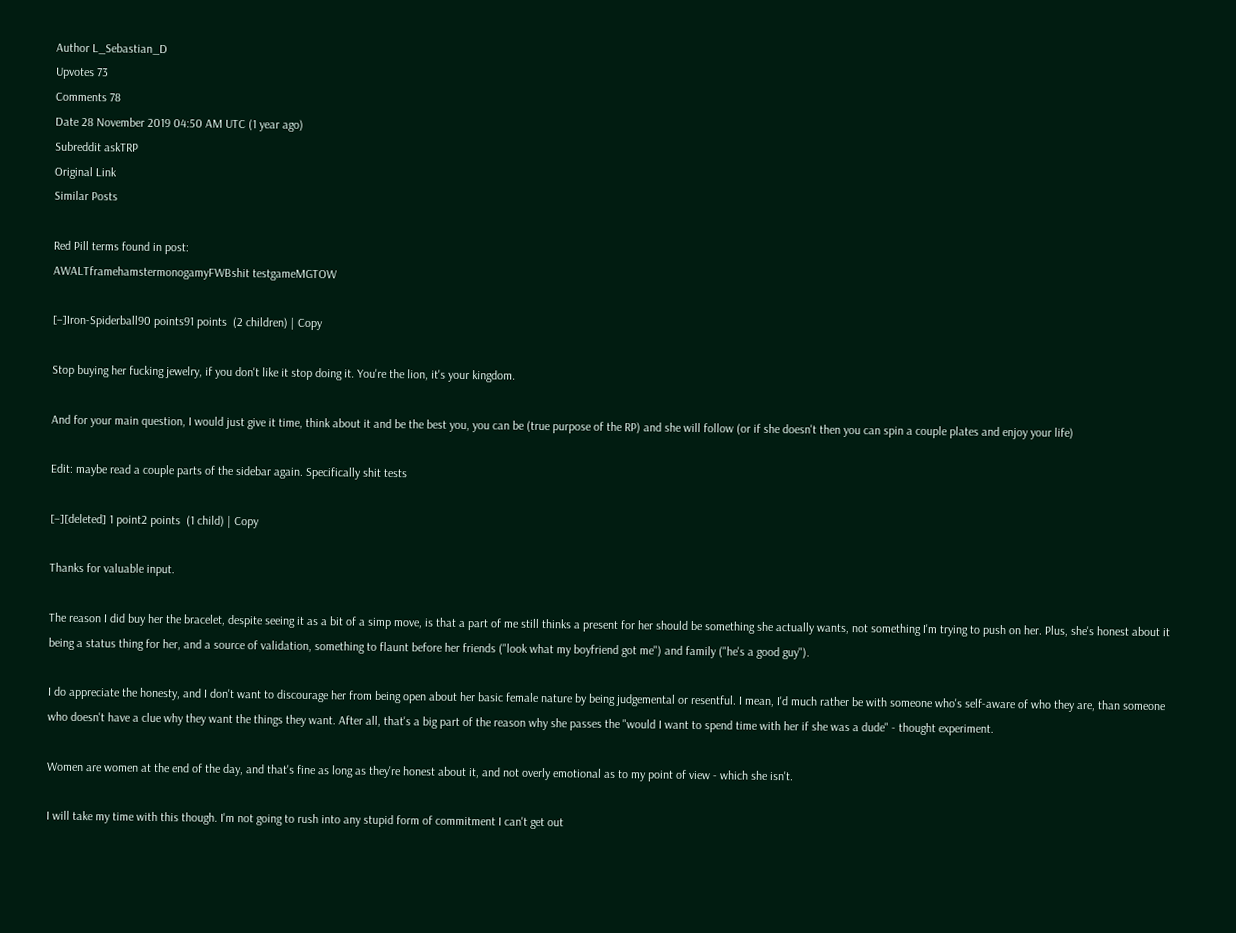Author L_Sebastian_D
Upvotes 73
Comments 78
Date 28 November 2019 04:50 AM UTC (1 year ago)
Subreddit askTRP
Original Link
Similar Posts

Red Pill terms found in post:
AWALTframehamstermonogamyFWBshit testgameMGTOW

[–]Iron-Spiderball90 points91 points  (2 children) | Copy

Stop buying her fucking jewelry, if you don't like it stop doing it. You're the lion, it's your kingdom.

And for your main question, I would just give it time, think about it and be the best you, you can be (true purpose of the RP) and she will follow (or if she doesn't then you can spin a couple plates and enjoy your life)

Edit: maybe read a couple parts of the sidebar again. Specifically shit tests

[–][deleted] 1 point2 points  (1 child) | Copy

Thanks for valuable input.

The reason I did buy her the bracelet, despite seeing it as a bit of a simp move, is that a part of me still thinks a present for her should be something she actually wants, not something I'm trying to push on her. Plus, she's honest about it being a status thing for her, and a source of validation, something to flaunt before her friends ("look what my boyfriend got me") and family ("he's a good guy").

I do appreciate the honesty, and I don't want to discourage her from being open about her basic female nature by being judgemental or resentful. I mean, I'd much rather be with someone who's self-aware of who they are, than someone who doesn't have a clue why they want the things they want. After all, that's a big part of the reason why she passes the "would I want to spend time with her if she was a dude" - thought experiment.

Women are women at the end of the day, and that's fine as long as they're honest about it, and not overly emotional as to my point of view - which she isn't.

I will take my time with this though. I'm not going to rush into any stupid form of commitment I can't get out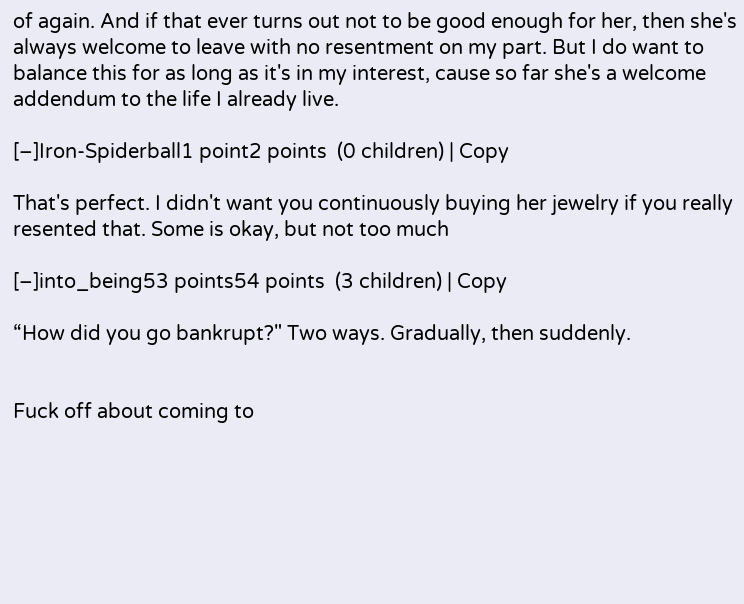of again. And if that ever turns out not to be good enough for her, then she's always welcome to leave with no resentment on my part. But I do want to balance this for as long as it's in my interest, cause so far she's a welcome addendum to the life I already live.

[–]Iron-Spiderball1 point2 points  (0 children) | Copy

That's perfect. I didn't want you continuously buying her jewelry if you really resented that. Some is okay, but not too much

[–]into_being53 points54 points  (3 children) | Copy

“How did you go bankrupt?" Two ways. Gradually, then suddenly.


Fuck off about coming to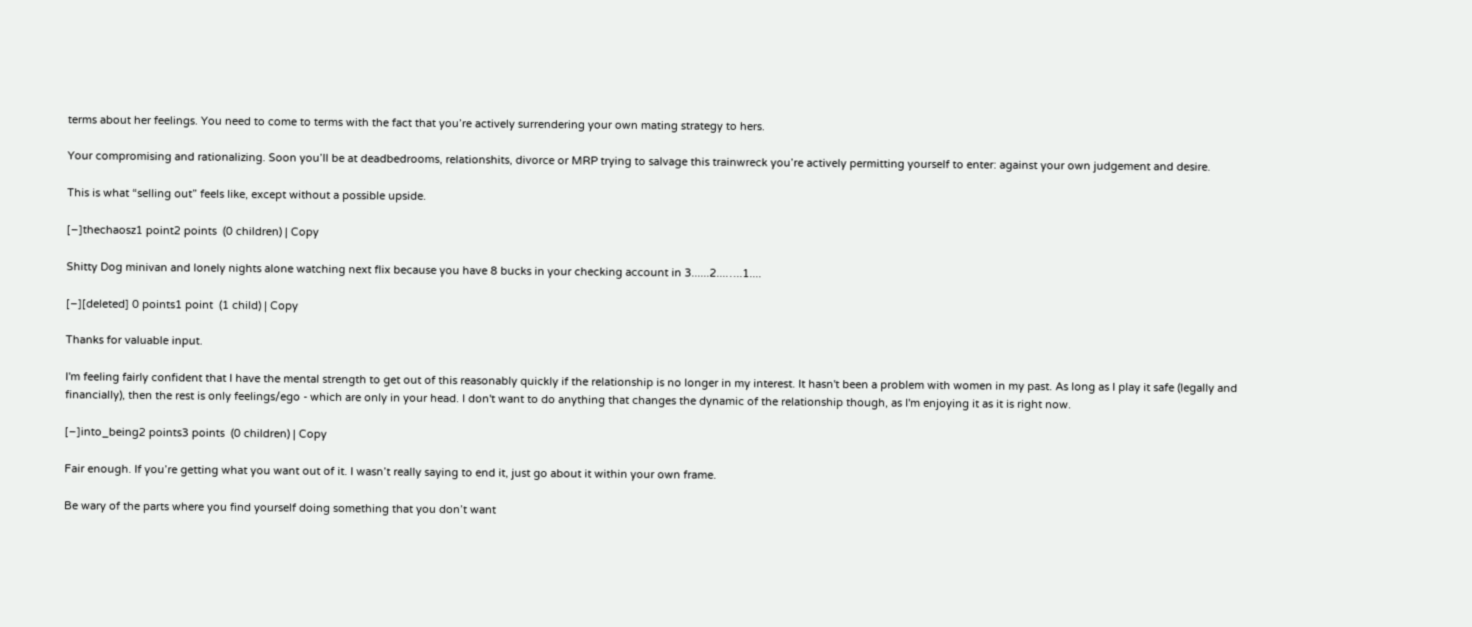terms about her feelings. You need to come to terms with the fact that you’re actively surrendering your own mating strategy to hers.

Your compromising and rationalizing. Soon you’ll be at deadbedrooms, relationshits, divorce or MRP trying to salvage this trainwreck you’re actively permitting yourself to enter: against your own judgement and desire.

This is what “selling out” feels like, except without a possible upside.

[–]thechaosz1 point2 points  (0 children) | Copy

Shitty Dog minivan and lonely nights alone watching next flix because you have 8 bucks in your checking account in 3......2...…..1....

[–][deleted] 0 points1 point  (1 child) | Copy

Thanks for valuable input.

I'm feeling fairly confident that I have the mental strength to get out of this reasonably quickly if the relationship is no longer in my interest. It hasn't been a problem with women in my past. As long as I play it safe (legally and financially), then the rest is only feelings/ego - which are only in your head. I don't want to do anything that changes the dynamic of the relationship though, as I'm enjoying it as it is right now.

[–]into_being2 points3 points  (0 children) | Copy

Fair enough. If you’re getting what you want out of it. I wasn’t really saying to end it, just go about it within your own frame.

Be wary of the parts where you find yourself doing something that you don’t want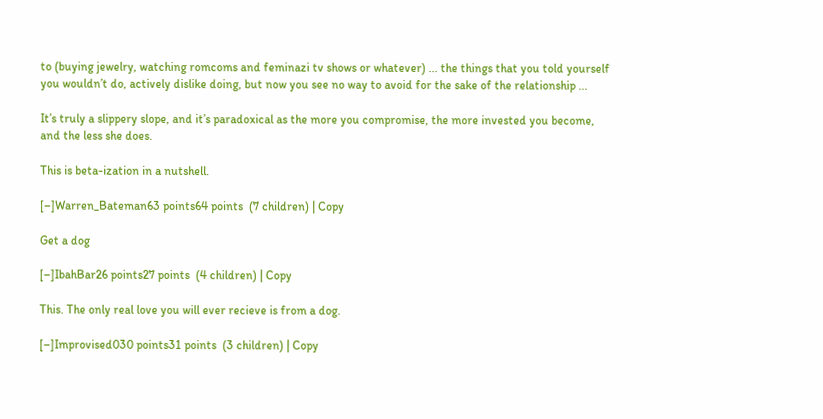to (buying jewelry, watching romcoms and feminazi tv shows or whatever) ... the things that you told yourself you wouldn’t do, actively dislike doing, but now you see no way to avoid for the sake of the relationship ...

It’s truly a slippery slope, and it’s paradoxical as the more you compromise, the more invested you become, and the less she does.

This is beta-ization in a nutshell.

[–]Warren_Bateman63 points64 points  (7 children) | Copy

Get a dog

[–]IbahBar26 points27 points  (4 children) | Copy

This. The only real love you will ever recieve is from a dog.

[–]Improvised030 points31 points  (3 children) | Copy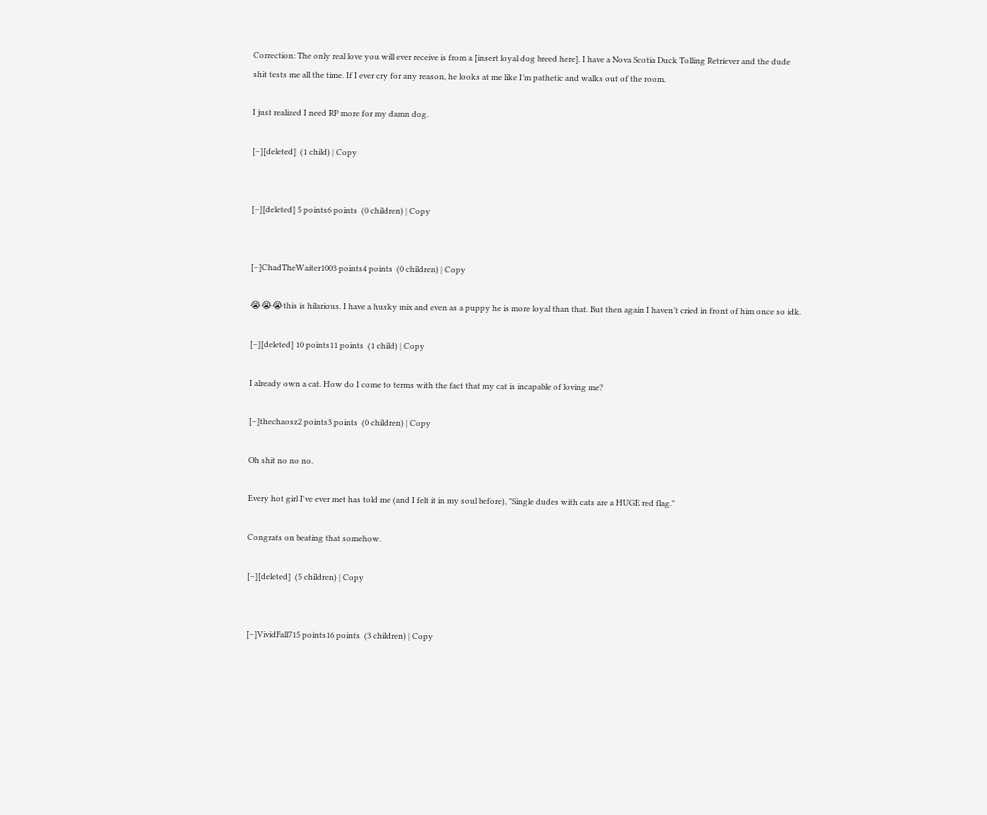Correction: The only real love you will ever receive is from a [insert loyal dog breed here]. I have a Nova Scotia Duck Tolling Retriever and the dude shit tests me all the time. If I ever cry for any reason, he looks at me like I’m pathetic and walks out of the room.

I just realized I need RP more for my damn dog.

[–][deleted]  (1 child) | Copy


[–][deleted] 5 points6 points  (0 children) | Copy


[–]ChadTheWaiter1003 points4 points  (0 children) | Copy

😭😭😭this is hilarious. I have a husky mix and even as a puppy he is more loyal than that. But then again I haven’t cried in front of him once so idk.

[–][deleted] 10 points11 points  (1 child) | Copy

I already own a cat. How do I come to terms with the fact that my cat is incapable of loving me?

[–]thechaosz2 points3 points  (0 children) | Copy

Oh shit no no no.

Every hot girl I've ever met has told me (and I felt it in my soul before), "Single dudes with cats are a HUGE red flag."

Congrats on beating that somehow.

[–][deleted]  (5 children) | Copy


[–]VividFall715 points16 points  (3 children) | Copy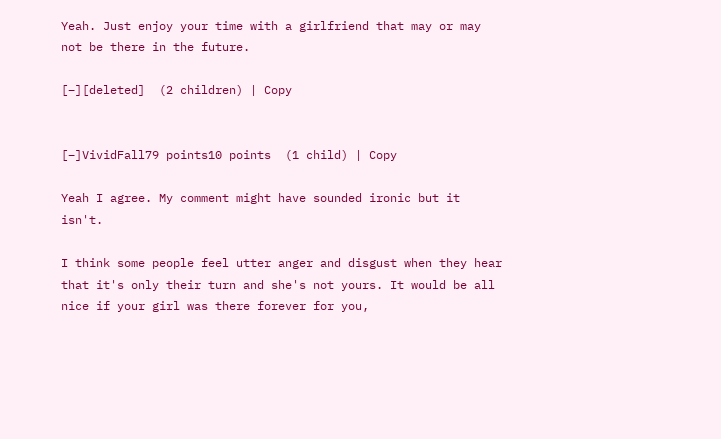Yeah. Just enjoy your time with a girlfriend that may or may not be there in the future.

[–][deleted]  (2 children) | Copy


[–]VividFall79 points10 points  (1 child) | Copy

Yeah I agree. My comment might have sounded ironic but it isn't.

I think some people feel utter anger and disgust when they hear that it's only their turn and she's not yours. It would be all nice if your girl was there forever for you,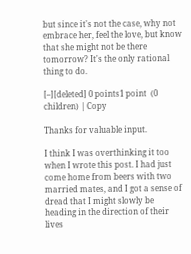but since it's not the case, why not embrace her, feel the love, but know that she might not be there tomorrow? It's the only rational thing to do.

[–][deleted] 0 points1 point  (0 children) | Copy

Thanks for valuable input.

I think I was overthinking it too when I wrote this post. I had just come home from beers with two married mates, and I got a sense of dread that I might slowly be heading in the direction of their lives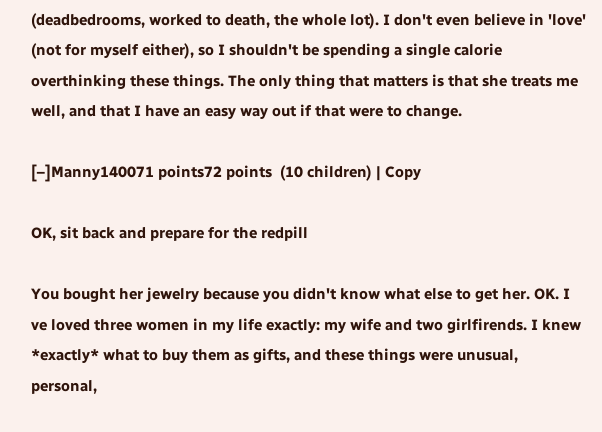(deadbedrooms, worked to death, the whole lot). I don't even believe in 'love' (not for myself either), so I shouldn't be spending a single calorie overthinking these things. The only thing that matters is that she treats me well, and that I have an easy way out if that were to change.

[–]Manny140071 points72 points  (10 children) | Copy

OK, sit back and prepare for the redpill

You bought her jewelry because you didn't know what else to get her. OK. I ve loved three women in my life exactly: my wife and two girlfirends. I knew *exactly* what to buy them as gifts, and these things were unusual, personal,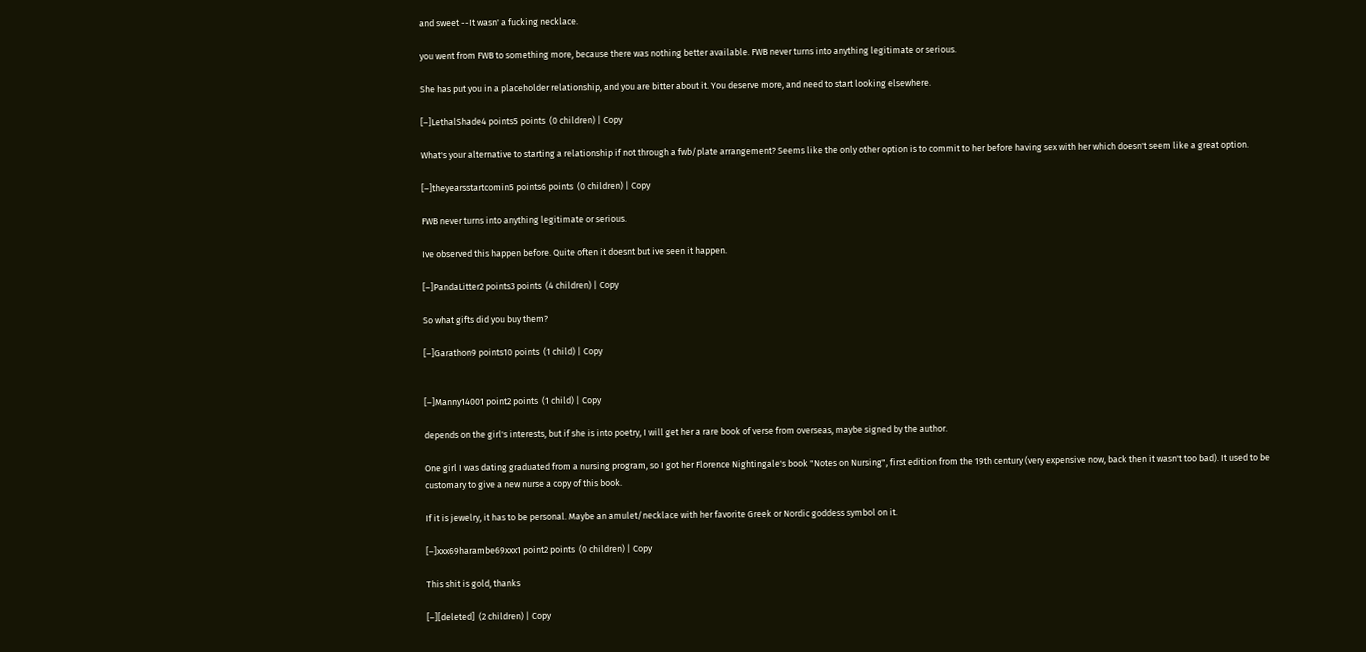and sweet --It wasn' a fucking necklace.

you went from FWB to something more, because there was nothing better available. FWB never turns into anything legitimate or serious.

She has put you in a placeholder relationship, and you are bitter about it. You deserve more, and need to start looking elsewhere.

[–]LethalShade4 points5 points  (0 children) | Copy

What's your alternative to starting a relationship if not through a fwb/plate arrangement? Seems like the only other option is to commit to her before having sex with her which doesn't seem like a great option.

[–]theyearsstartcomin5 points6 points  (0 children) | Copy

FWB never turns into anything legitimate or serious.

Ive observed this happen before. Quite often it doesnt but ive seen it happen.

[–]PandaLitter2 points3 points  (4 children) | Copy

So what gifts did you buy them?

[–]Garathon9 points10 points  (1 child) | Copy


[–]Manny14001 point2 points  (1 child) | Copy

depends on the girl's interests, but if she is into poetry, I will get her a rare book of verse from overseas, maybe signed by the author.

One girl I was dating graduated from a nursing program, so I got her Florence Nightingale's book "Notes on Nursing", first edition from the 19th century (very expensive now, back then it wasn't too bad). It used to be customary to give a new nurse a copy of this book.

If it is jewelry, it has to be personal. Maybe an amulet/necklace with her favorite Greek or Nordic goddess symbol on it.

[–]xxx69harambe69xxx1 point2 points  (0 children) | Copy

This shit is gold, thanks

[–][deleted]  (2 children) | Copy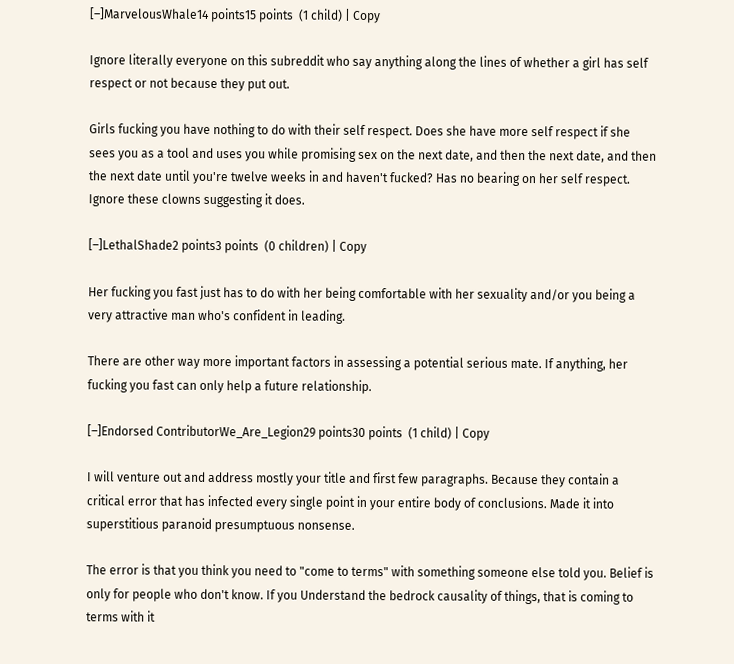[–]MarvelousWhale14 points15 points  (1 child) | Copy

Ignore literally everyone on this subreddit who say anything along the lines of whether a girl has self respect or not because they put out.

Girls fucking you have nothing to do with their self respect. Does she have more self respect if she sees you as a tool and uses you while promising sex on the next date, and then the next date, and then the next date until you're twelve weeks in and haven't fucked? Has no bearing on her self respect. Ignore these clowns suggesting it does.

[–]LethalShade2 points3 points  (0 children) | Copy

Her fucking you fast just has to do with her being comfortable with her sexuality and/or you being a very attractive man who's confident in leading.

There are other way more important factors in assessing a potential serious mate. If anything, her fucking you fast can only help a future relationship.

[–]Endorsed ContributorWe_Are_Legion29 points30 points  (1 child) | Copy

I will venture out and address mostly your title and first few paragraphs. Because they contain a critical error that has infected every single point in your entire body of conclusions. Made it into superstitious paranoid presumptuous nonsense.

The error is that you think you need to "come to terms" with something someone else told you. Belief is only for people who don't know. If you Understand the bedrock causality of things, that is coming to terms with it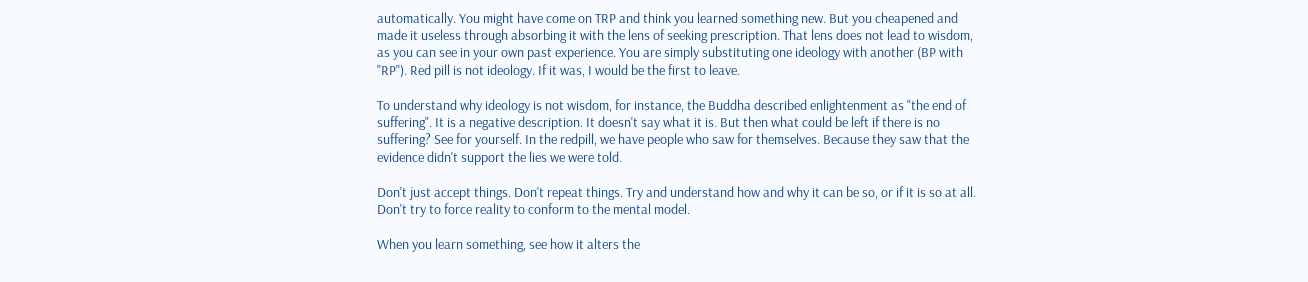automatically. You might have come on TRP and think you learned something new. But you cheapened and made it useless through absorbing it with the lens of seeking prescription. That lens does not lead to wisdom, as you can see in your own past experience. You are simply substituting one ideology with another (BP with "RP"). Red pill is not ideology. If it was, I would be the first to leave.

To understand why ideology is not wisdom, for instance, the Buddha described enlightenment as "the end of suffering". It is a negative description. It doesn't say what it is. But then what could be left if there is no suffering? See for yourself. In the redpill, we have people who saw for themselves. Because they saw that the evidence didn't support the lies we were told.

Don't just accept things. Don't repeat things. Try and understand how and why it can be so, or if it is so at all. Don't try to force reality to conform to the mental model.

When you learn something, see how it alters the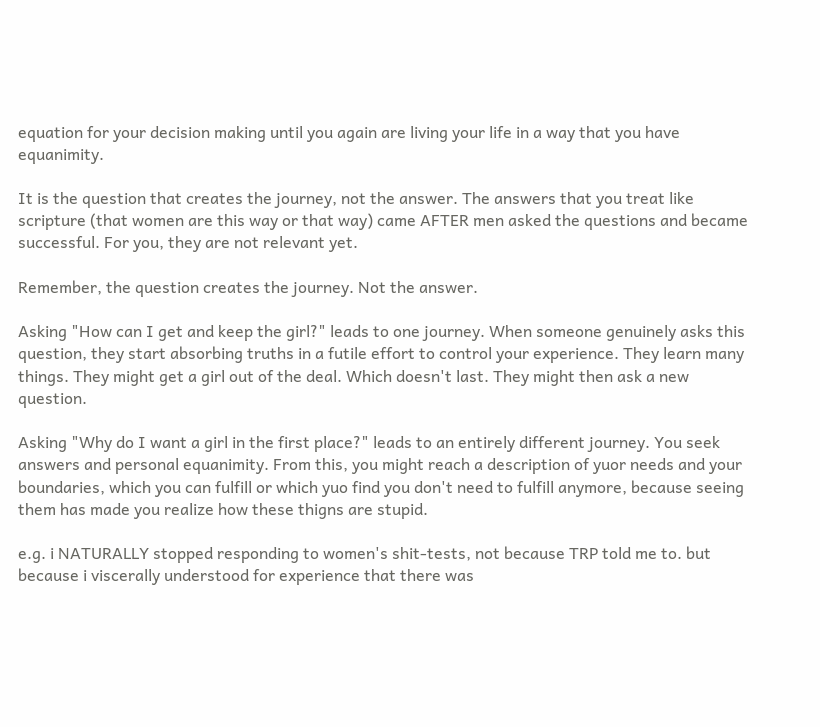equation for your decision making until you again are living your life in a way that you have equanimity.

It is the question that creates the journey, not the answer. The answers that you treat like scripture (that women are this way or that way) came AFTER men asked the questions and became successful. For you, they are not relevant yet.

Remember, the question creates the journey. Not the answer.

Asking "How can I get and keep the girl?" leads to one journey. When someone genuinely asks this question, they start absorbing truths in a futile effort to control your experience. They learn many things. They might get a girl out of the deal. Which doesn't last. They might then ask a new question.

Asking "Why do I want a girl in the first place?" leads to an entirely different journey. You seek answers and personal equanimity. From this, you might reach a description of yuor needs and your boundaries, which you can fulfill or which yuo find you don't need to fulfill anymore, because seeing them has made you realize how these thigns are stupid.

e.g. i NATURALLY stopped responding to women's shit-tests, not because TRP told me to. but because i viscerally understood for experience that there was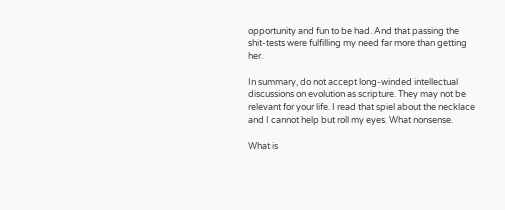opportunity and fun to be had. And that passing the shit-tests were fulfilling my need far more than getting her.

In summary, do not accept long-winded intellectual discussions on evolution as scripture. They may not be relevant for your life. I read that spiel about the necklace and I cannot help but roll my eyes. What nonsense.

What is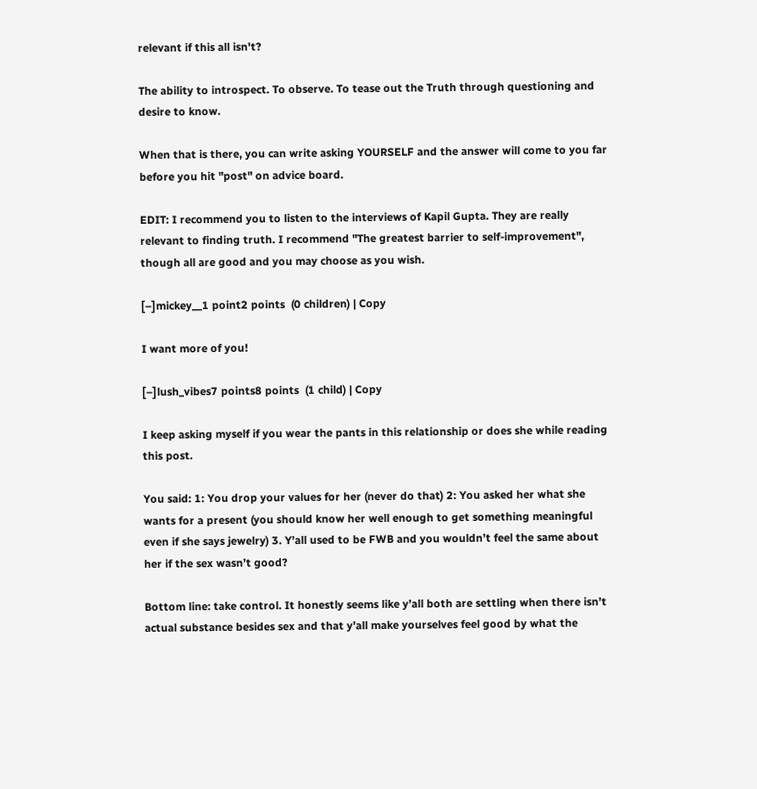relevant if this all isn't?

The ability to introspect. To observe. To tease out the Truth through questioning and desire to know.

When that is there, you can write asking YOURSELF and the answer will come to you far before you hit "post" on advice board.

EDIT: I recommend you to listen to the interviews of Kapil Gupta. They are really relevant to finding truth. I recommend "The greatest barrier to self-improvement", though all are good and you may choose as you wish.

[–]mickey__1 point2 points  (0 children) | Copy

I want more of you!

[–]lush_vibes7 points8 points  (1 child) | Copy

I keep asking myself if you wear the pants in this relationship or does she while reading this post.

You said: 1: You drop your values for her (never do that) 2: You asked her what she wants for a present (you should know her well enough to get something meaningful even if she says jewelry) 3. Y’all used to be FWB and you wouldn’t feel the same about her if the sex wasn’t good?

Bottom line: take control. It honestly seems like y’all both are settling when there isn’t actual substance besides sex and that y’all make yourselves feel good by what the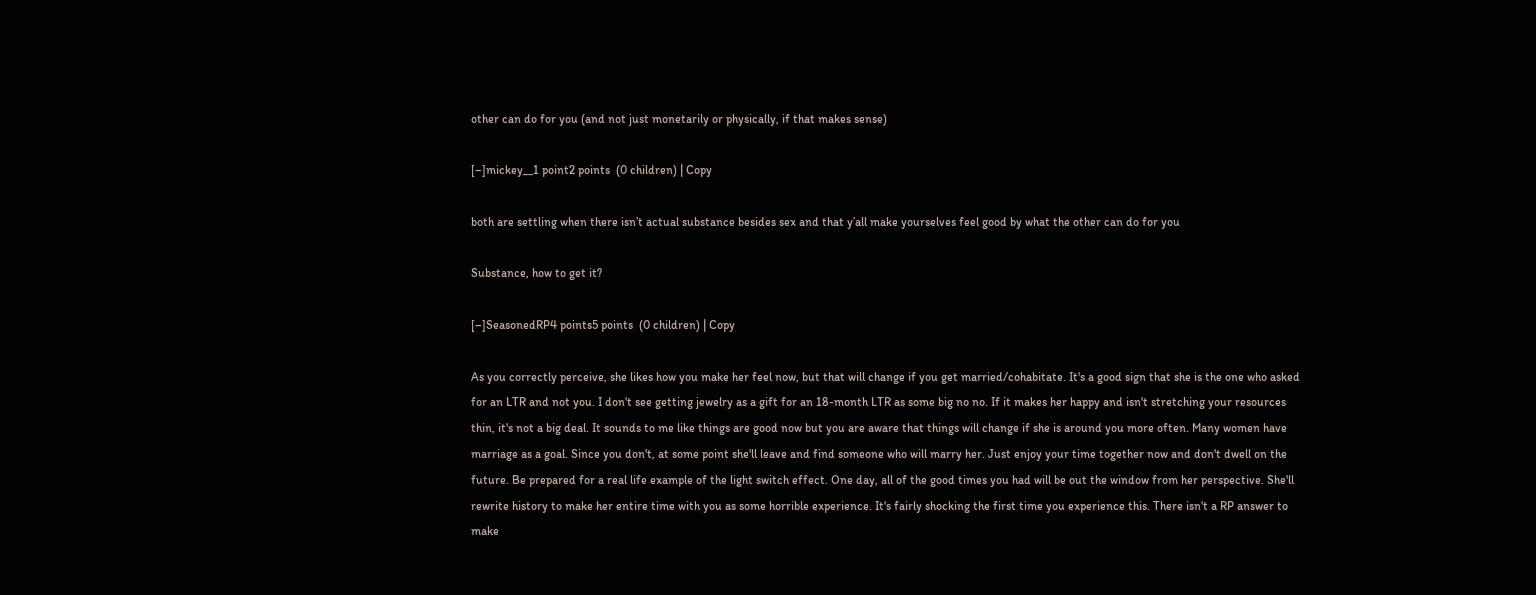other can do for you (and not just monetarily or physically, if that makes sense)

[–]mickey__1 point2 points  (0 children) | Copy

both are settling when there isn’t actual substance besides sex and that y’all make yourselves feel good by what the other can do for you

Substance, how to get it?

[–]SeasonedRP4 points5 points  (0 children) | Copy

As you correctly perceive, she likes how you make her feel now, but that will change if you get married/cohabitate. It's a good sign that she is the one who asked for an LTR and not you. I don't see getting jewelry as a gift for an 18-month LTR as some big no no. If it makes her happy and isn't stretching your resources thin, it's not a big deal. It sounds to me like things are good now but you are aware that things will change if she is around you more often. Many women have marriage as a goal. Since you don't, at some point she'll leave and find someone who will marry her. Just enjoy your time together now and don't dwell on the future. Be prepared for a real life example of the light switch effect. One day, all of the good times you had will be out the window from her perspective. She'll rewrite history to make her entire time with you as some horrible experience. It's fairly shocking the first time you experience this. There isn't a RP answer to make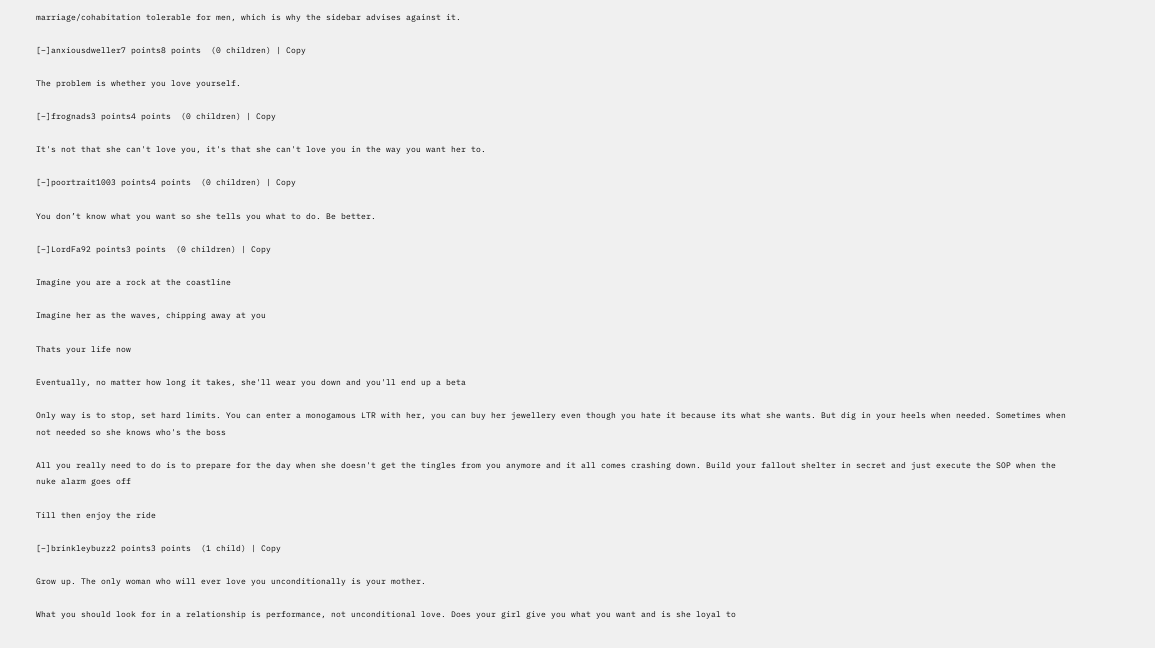marriage/cohabitation tolerable for men, which is why the sidebar advises against it.

[–]anxiousdweller7 points8 points  (0 children) | Copy

The problem is whether you love yourself.

[–]frognads3 points4 points  (0 children) | Copy

It's not that she can't love you, it's that she can't love you in the way you want her to.

[–]poortrait1003 points4 points  (0 children) | Copy

You don’t know what you want so she tells you what to do. Be better.

[–]LordFa92 points3 points  (0 children) | Copy

Imagine you are a rock at the coastline

Imagine her as the waves, chipping away at you

Thats your life now

Eventually, no matter how long it takes, she'll wear you down and you'll end up a beta

Only way is to stop, set hard limits. You can enter a monogamous LTR with her, you can buy her jewellery even though you hate it because its what she wants. But dig in your heels when needed. Sometimes when not needed so she knows who's the boss

All you really need to do is to prepare for the day when she doesn't get the tingles from you anymore and it all comes crashing down. Build your fallout shelter in secret and just execute the SOP when the nuke alarm goes off

Till then enjoy the ride

[–]brinkleybuzz2 points3 points  (1 child) | Copy

Grow up. The only woman who will ever love you unconditionally is your mother.

What you should look for in a relationship is performance, not unconditional love. Does your girl give you what you want and is she loyal to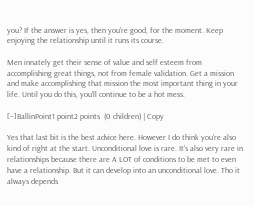you? If the answer is yes, then you're good, for the moment. Keep enjoying the relationship until it runs its course.

Men innately get their sense of value and self esteem from accomplishing great things, not from female validation. Get a mission and make accomplishing that mission the most important thing in your life. Until you do this, you'll continue to be a hot mess.

[–]BallinPoint1 point2 points  (0 children) | Copy

Yes that last bit is the best advice here. However I do think you're also kind of right at the start. Unconditional love is rare. It's also very rare in relationships because there are A LOT of conditions to be met to even have a relationship. But it can develop into an unconditional love. Tho it always depends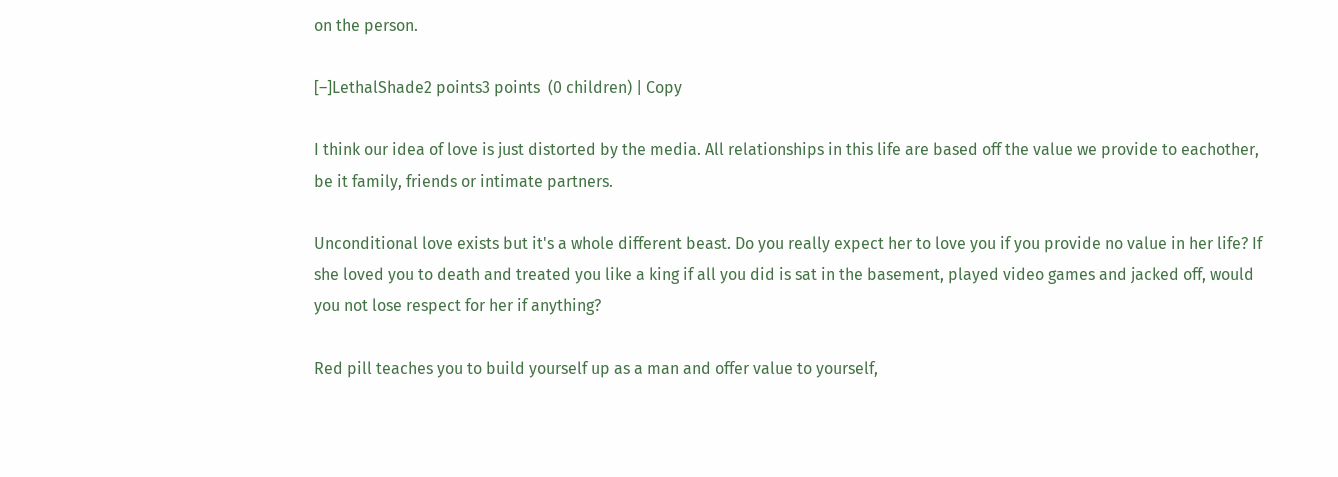on the person.

[–]LethalShade2 points3 points  (0 children) | Copy

I think our idea of love is just distorted by the media. All relationships in this life are based off the value we provide to eachother, be it family, friends or intimate partners.

Unconditional love exists but it's a whole different beast. Do you really expect her to love you if you provide no value in her life? If she loved you to death and treated you like a king if all you did is sat in the basement, played video games and jacked off, would you not lose respect for her if anything?

Red pill teaches you to build yourself up as a man and offer value to yourself,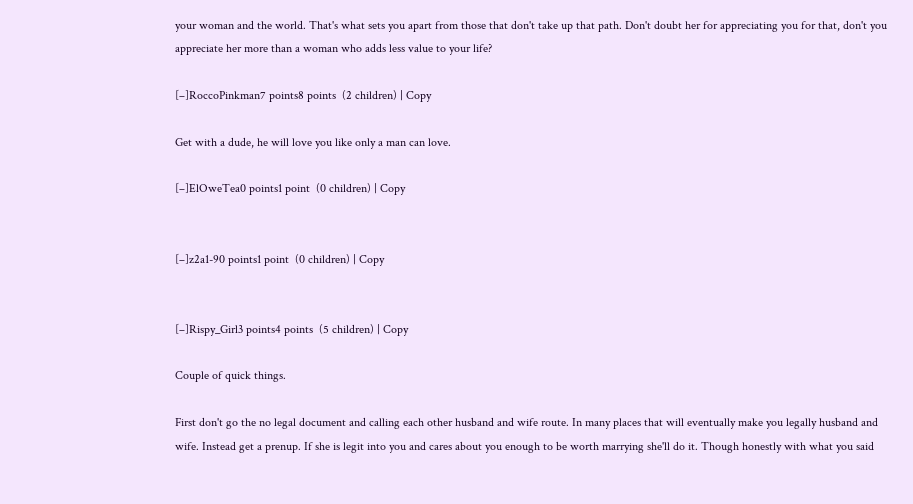your woman and the world. That's what sets you apart from those that don't take up that path. Don't doubt her for appreciating you for that, don't you appreciate her more than a woman who adds less value to your life?

[–]RoccoPinkman7 points8 points  (2 children) | Copy

Get with a dude, he will love you like only a man can love.

[–]ElOweTea0 points1 point  (0 children) | Copy


[–]z2a1-90 points1 point  (0 children) | Copy


[–]Rispy_Girl3 points4 points  (5 children) | Copy

Couple of quick things.

First don't go the no legal document and calling each other husband and wife route. In many places that will eventually make you legally husband and wife. Instead get a prenup. If she is legit into you and cares about you enough to be worth marrying she'll do it. Though honestly with what you said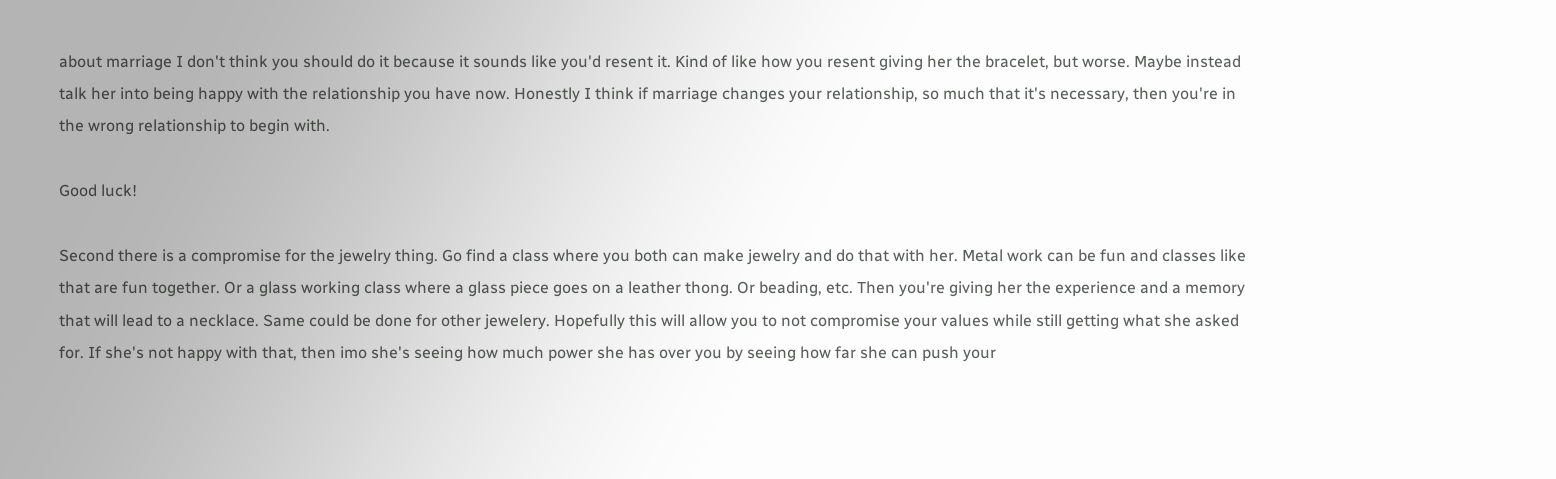about marriage I don't think you should do it because it sounds like you'd resent it. Kind of like how you resent giving her the bracelet, but worse. Maybe instead talk her into being happy with the relationship you have now. Honestly I think if marriage changes your relationship, so much that it's necessary, then you're in the wrong relationship to begin with.

Good luck!

Second there is a compromise for the jewelry thing. Go find a class where you both can make jewelry and do that with her. Metal work can be fun and classes like that are fun together. Or a glass working class where a glass piece goes on a leather thong. Or beading, etc. Then you're giving her the experience and a memory that will lead to a necklace. Same could be done for other jewelery. Hopefully this will allow you to not compromise your values while still getting what she asked for. If she's not happy with that, then imo she's seeing how much power she has over you by seeing how far she can push your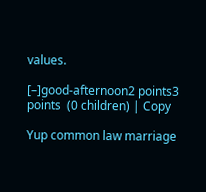values.

[–]good-afternoon2 points3 points  (0 children) | Copy

Yup common law marriage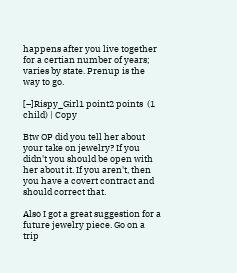happens after you live together for a certian number of years; varies by state. Prenup is the way to go.

[–]Rispy_Girl1 point2 points  (1 child) | Copy

Btw OP did you tell her about your take on jewelry? If you didn't you should be open with her about it. If you aren't, then you have a covert contract and should correct that.

Also I got a great suggestion for a future jewelry piece. Go on a trip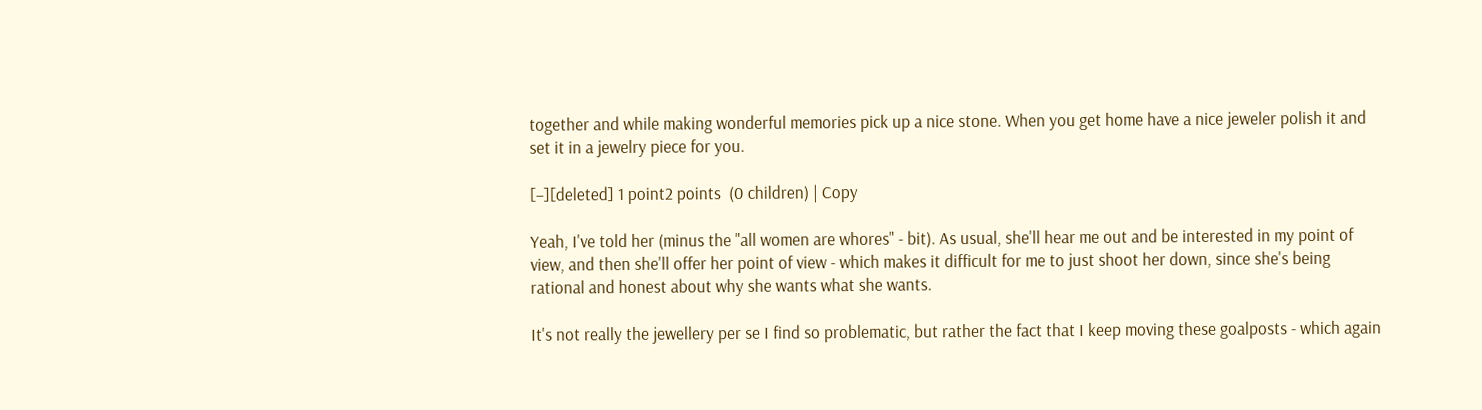together and while making wonderful memories pick up a nice stone. When you get home have a nice jeweler polish it and set it in a jewelry piece for you.

[–][deleted] 1 point2 points  (0 children) | Copy

Yeah, I've told her (minus the "all women are whores" - bit). As usual, she'll hear me out and be interested in my point of view, and then she'll offer her point of view - which makes it difficult for me to just shoot her down, since she's being rational and honest about why she wants what she wants.

It's not really the jewellery per se I find so problematic, but rather the fact that I keep moving these goalposts - which again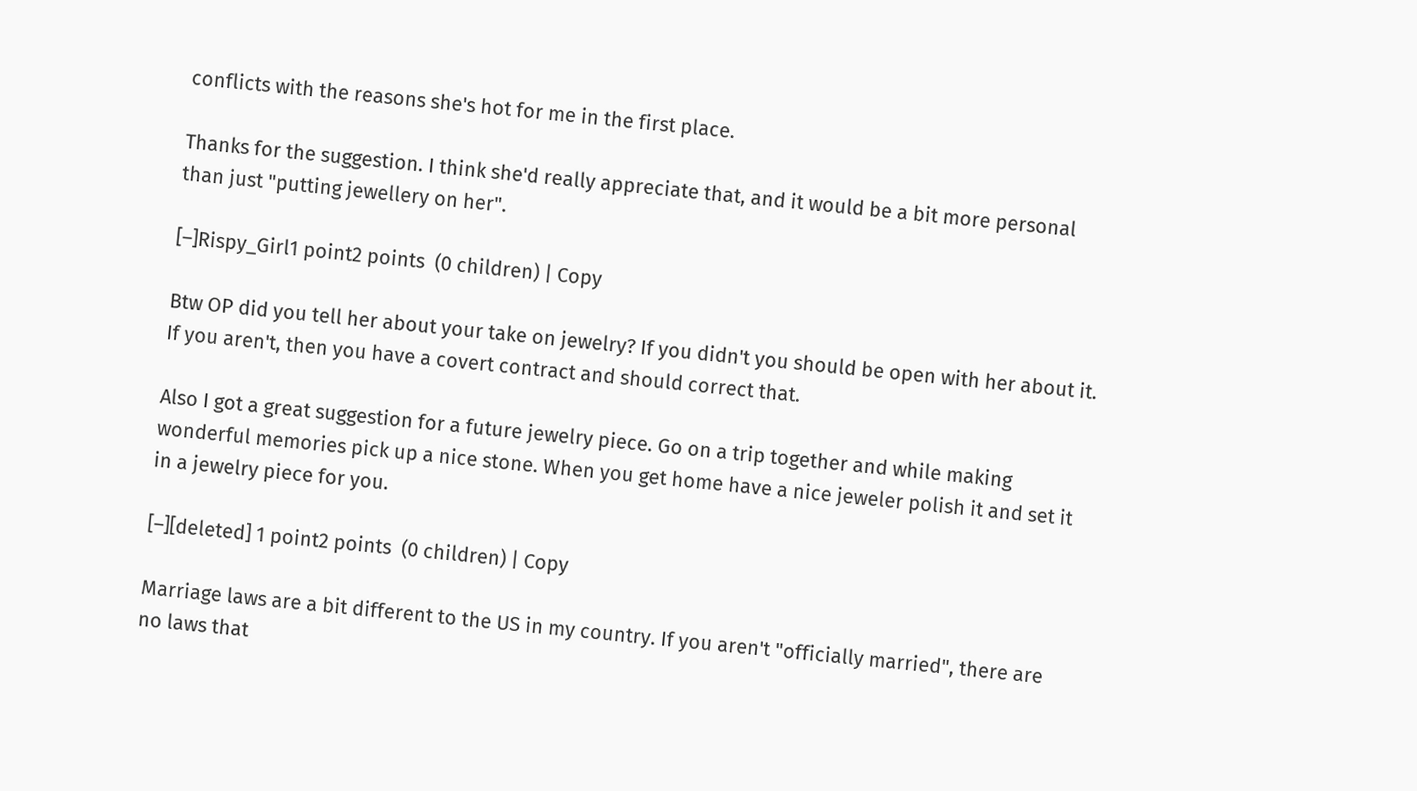conflicts with the reasons she's hot for me in the first place.

Thanks for the suggestion. I think she'd really appreciate that, and it would be a bit more personal than just "putting jewellery on her".

[–]Rispy_Girl1 point2 points  (0 children) | Copy

Btw OP did you tell her about your take on jewelry? If you didn't you should be open with her about it. If you aren't, then you have a covert contract and should correct that.

Also I got a great suggestion for a future jewelry piece. Go on a trip together and while making wonderful memories pick up a nice stone. When you get home have a nice jeweler polish it and set it in a jewelry piece for you.

[–][deleted] 1 point2 points  (0 children) | Copy

Marriage laws are a bit different to the US in my country. If you aren't "officially married", there are no laws that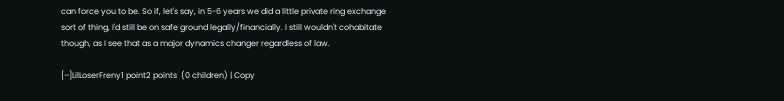can force you to be. So if, let's say, in 5-6 years we did a little private ring exchange sort of thing, I'd still be on safe ground legally/financially. I still wouldn't cohabitate though, as I see that as a major dynamics changer regardless of law.

[–]LilLoserFreny1 point2 points  (0 children) | Copy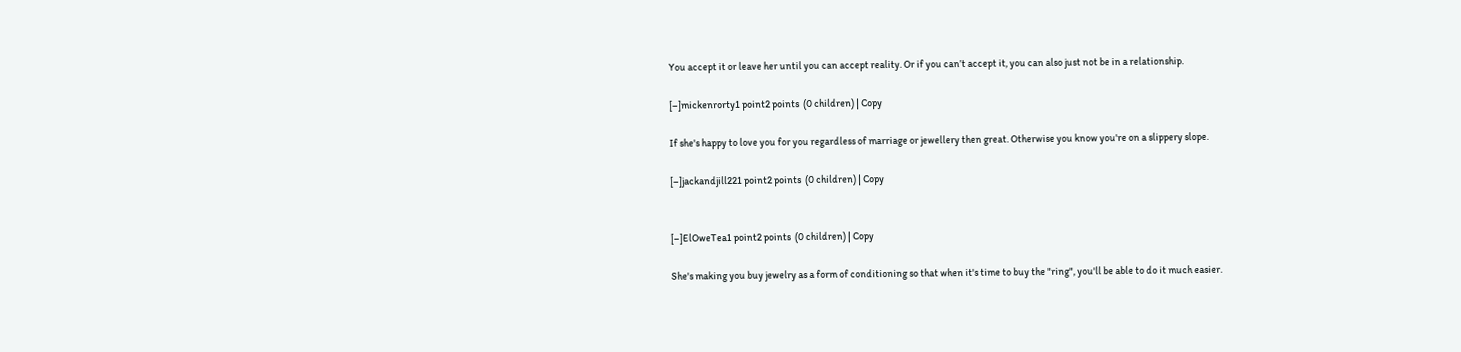You accept it or leave her until you can accept reality. Or if you can’t accept it, you can also just not be in a relationship.

[–]mickenrorty1 point2 points  (0 children) | Copy

If she's happy to love you for you regardless of marriage or jewellery then great. Otherwise you know you're on a slippery slope.

[–]jackandjill221 point2 points  (0 children) | Copy


[–]ElOweTea1 point2 points  (0 children) | Copy

She's making you buy jewelry as a form of conditioning so that when it's time to buy the "ring", you'll be able to do it much easier.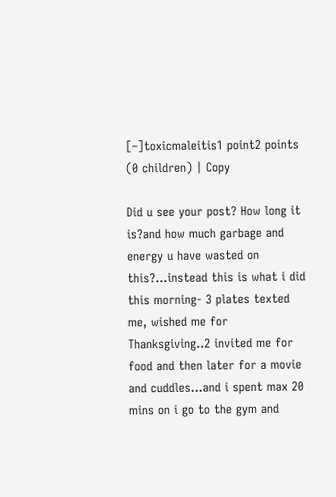[–]toxicmaleitis1 point2 points  (0 children) | Copy

Did u see your post? How long it is?and how much garbage and energy u have wasted on this?...instead this is what i did this morning- 3 plates texted me, wished me for Thanksgiving..2 invited me for food and then later for a movie and cuddles...and i spent max 20 mins on i go to the gym and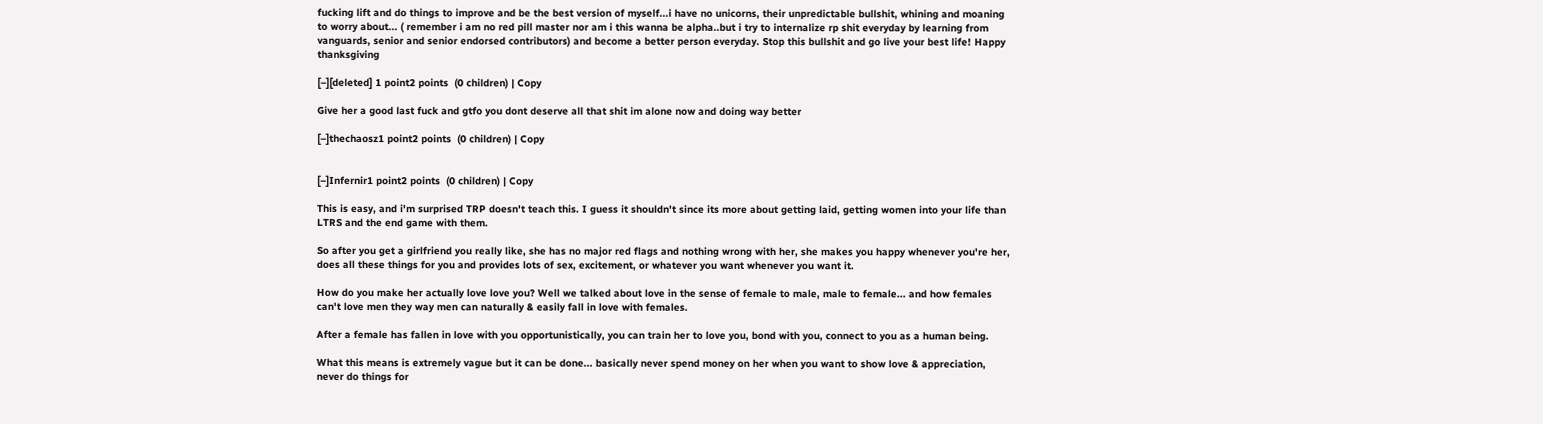fucking lift and do things to improve and be the best version of myself...i have no unicorns, their unpredictable bullshit, whining and moaning to worry about... ( remember i am no red pill master nor am i this wanna be alpha..but i try to internalize rp shit everyday by learning from vanguards, senior and senior endorsed contributors) and become a better person everyday. Stop this bullshit and go live your best life! Happy thanksgiving

[–][deleted] 1 point2 points  (0 children) | Copy

Give her a good last fuck and gtfo you dont deserve all that shit im alone now and doing way better

[–]thechaosz1 point2 points  (0 children) | Copy


[–]Infernir1 point2 points  (0 children) | Copy

This is easy, and i'm surprised TRP doesn't teach this. I guess it shouldn't since its more about getting laid, getting women into your life than LTRS and the end game with them.

So after you get a girlfriend you really like, she has no major red flags and nothing wrong with her, she makes you happy whenever you're her, does all these things for you and provides lots of sex, excitement, or whatever you want whenever you want it.

How do you make her actually love love you? Well we talked about love in the sense of female to male, male to female... and how females can't love men they way men can naturally & easily fall in love with females.

After a female has fallen in love with you opportunistically, you can train her to love you, bond with you, connect to you as a human being.

What this means is extremely vague but it can be done... basically never spend money on her when you want to show love & appreciation, never do things for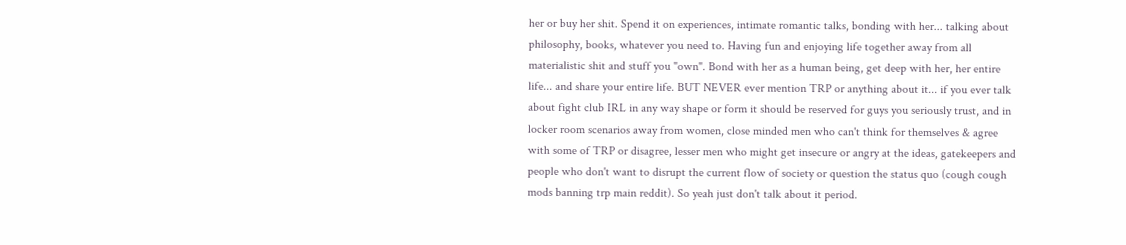her or buy her shit. Spend it on experiences, intimate romantic talks, bonding with her... talking about philosophy, books, whatever you need to. Having fun and enjoying life together away from all materialistic shit and stuff you "own". Bond with her as a human being, get deep with her, her entire life... and share your entire life. BUT NEVER ever mention TRP or anything about it... if you ever talk about fight club IRL in any way shape or form it should be reserved for guys you seriously trust, and in locker room scenarios away from women, close minded men who can't think for themselves & agree with some of TRP or disagree, lesser men who might get insecure or angry at the ideas, gatekeepers and people who don't want to disrupt the current flow of society or question the status quo (cough cough mods banning trp main reddit). So yeah just don't talk about it period.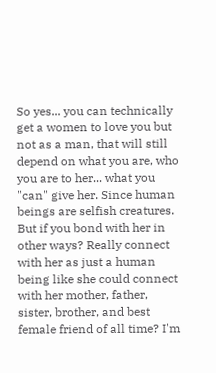So yes... you can technically get a women to love you but not as a man, that will still depend on what you are, who you are to her... what you "can" give her. Since human beings are selfish creatures. But if you bond with her in other ways? Really connect with her as just a human being like she could connect with her mother, father, sister, brother, and best female friend of all time? I'm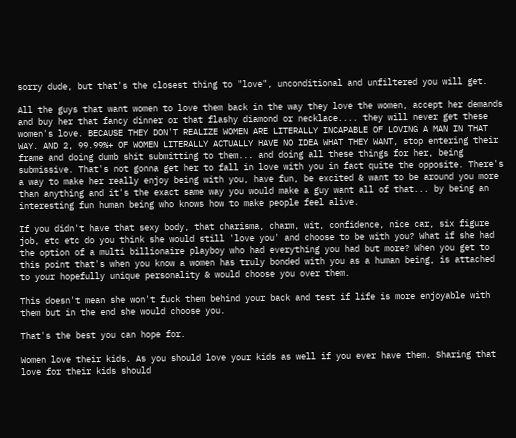sorry dude, but that's the closest thing to "love", unconditional and unfiltered you will get.

All the guys that want women to love them back in the way they love the women, accept her demands and buy her that fancy dinner or that flashy diamond or necklace.... they will never get these women's love. BECAUSE THEY DON'T REALIZE WOMEN ARE LITERALLY INCAPABLE OF LOVING A MAN IN THAT WAY. AND 2, 99.99%+ OF WOMEN LITERALLY ACTUALLY HAVE NO IDEA WHAT THEY WANT, stop entering their frame and doing dumb shit submitting to them... and doing all these things for her, being submissive. That's not gonna get her to fall in love with you in fact quite the opposite. There's a way to make her really enjoy being with you, have fun, be excited & want to be around you more than anything and it's the exact same way you would make a guy want all of that... by being an interesting fun human being who knows how to make people feel alive.

If you didn't have that sexy body, that charisma, charm, wit, confidence, nice car, six figure job, etc etc do you think she would still 'love you' and choose to be with you? What if she had the option of a multi billionaire playboy who had everything you had but more? When you get to this point that's when you know a women has truly bonded with you as a human being, is attached to your hopefully unique personality & would choose you over them.

This doesn't mean she won't fuck them behind your back and test if life is more enjoyable with them but in the end she would choose you.

That's the best you can hope for.

Women love their kids. As you should love your kids as well if you ever have them. Sharing that love for their kids should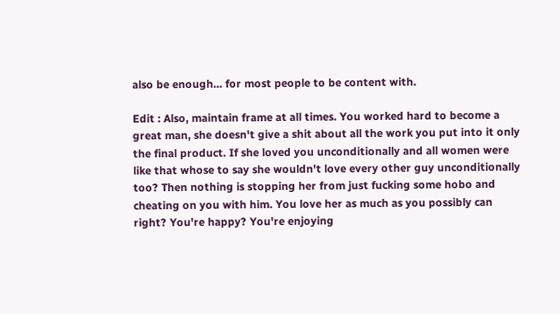also be enough... for most people to be content with.

Edit : Also, maintain frame at all times. You worked hard to become a great man, she doesn't give a shit about all the work you put into it only the final product. If she loved you unconditionally and all women were like that whose to say she wouldn't love every other guy unconditionally too? Then nothing is stopping her from just fucking some hobo and cheating on you with him. You love her as much as you possibly can right? You're happy? You're enjoying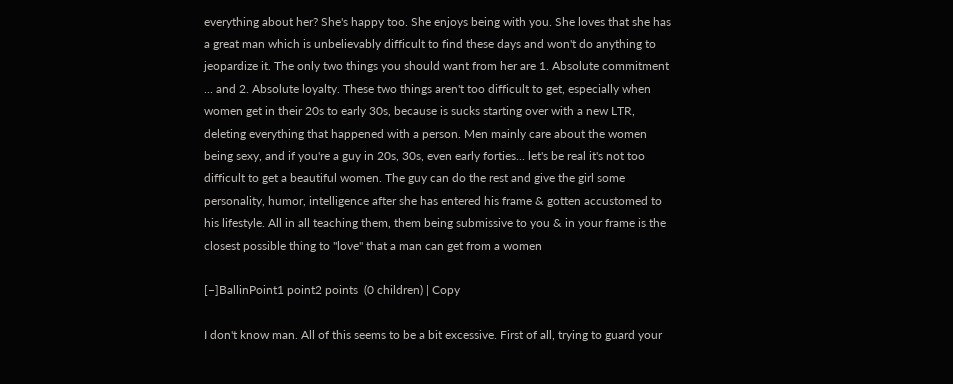everything about her? She's happy too. She enjoys being with you. She loves that she has a great man which is unbelievably difficult to find these days and won't do anything to jeopardize it. The only two things you should want from her are 1. Absolute commitment ... and 2. Absolute loyalty. These two things aren't too difficult to get, especially when women get in their 20s to early 30s, because is sucks starting over with a new LTR, deleting everything that happened with a person. Men mainly care about the women being sexy, and if you're a guy in 20s, 30s, even early forties... let's be real it's not too difficult to get a beautiful women. The guy can do the rest and give the girl some personality, humor, intelligence after she has entered his frame & gotten accustomed to his lifestyle. All in all teaching them, them being submissive to you & in your frame is the closest possible thing to "love" that a man can get from a women

[–]BallinPoint1 point2 points  (0 children) | Copy

I don't know man. All of this seems to be a bit excessive. First of all, trying to guard your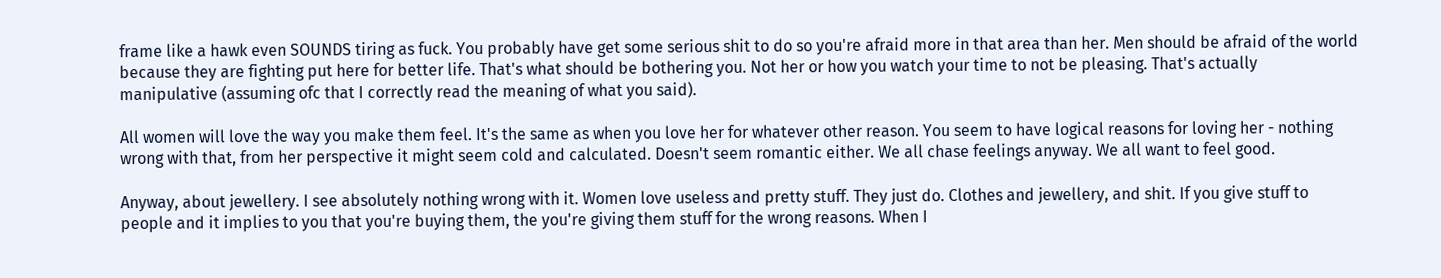frame like a hawk even SOUNDS tiring as fuck. You probably have get some serious shit to do so you're afraid more in that area than her. Men should be afraid of the world because they are fighting put here for better life. That's what should be bothering you. Not her or how you watch your time to not be pleasing. That's actually manipulative (assuming ofc that I correctly read the meaning of what you said).

All women will love the way you make them feel. It's the same as when you love her for whatever other reason. You seem to have logical reasons for loving her - nothing wrong with that, from her perspective it might seem cold and calculated. Doesn't seem romantic either. We all chase feelings anyway. We all want to feel good.

Anyway, about jewellery. I see absolutely nothing wrong with it. Women love useless and pretty stuff. They just do. Clothes and jewellery, and shit. If you give stuff to people and it implies to you that you're buying them, the you're giving them stuff for the wrong reasons. When I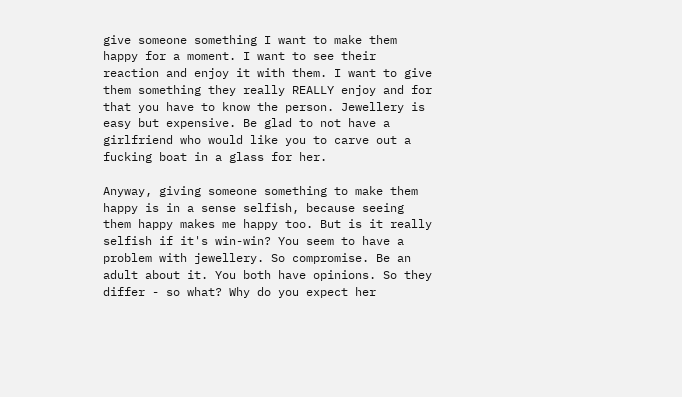give someone something I want to make them happy for a moment. I want to see their reaction and enjoy it with them. I want to give them something they really REALLY enjoy and for that you have to know the person. Jewellery is easy but expensive. Be glad to not have a girlfriend who would like you to carve out a fucking boat in a glass for her.

Anyway, giving someone something to make them happy is in a sense selfish, because seeing them happy makes me happy too. But is it really selfish if it's win-win? You seem to have a problem with jewellery. So compromise. Be an adult about it. You both have opinions. So they differ - so what? Why do you expect her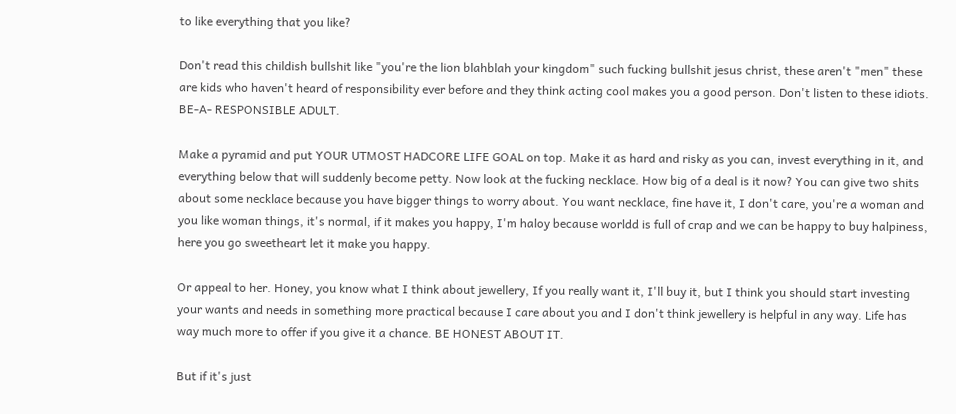to like everything that you like?

Don't read this childish bullshit like "you're the lion blahblah your kingdom" such fucking bullshit jesus christ, these aren't "men" these are kids who haven't heard of responsibility ever before and they think acting cool makes you a good person. Don't listen to these idiots. BE-A- RESPONSIBLE ADULT.

Make a pyramid and put YOUR UTMOST HADCORE LIFE GOAL on top. Make it as hard and risky as you can, invest everything in it, and everything below that will suddenly become petty. Now look at the fucking necklace. How big of a deal is it now? You can give two shits about some necklace because you have bigger things to worry about. You want necklace, fine have it, I don't care, you're a woman and you like woman things, it's normal, if it makes you happy, I'm haloy because worldd is full of crap and we can be happy to buy halpiness, here you go sweetheart let it make you happy.

Or appeal to her. Honey, you know what I think about jewellery, If you really want it, I'll buy it, but I think you should start investing your wants and needs in something more practical because I care about you and I don't think jewellery is helpful in any way. Life has way much more to offer if you give it a chance. BE HONEST ABOUT IT.

But if it's just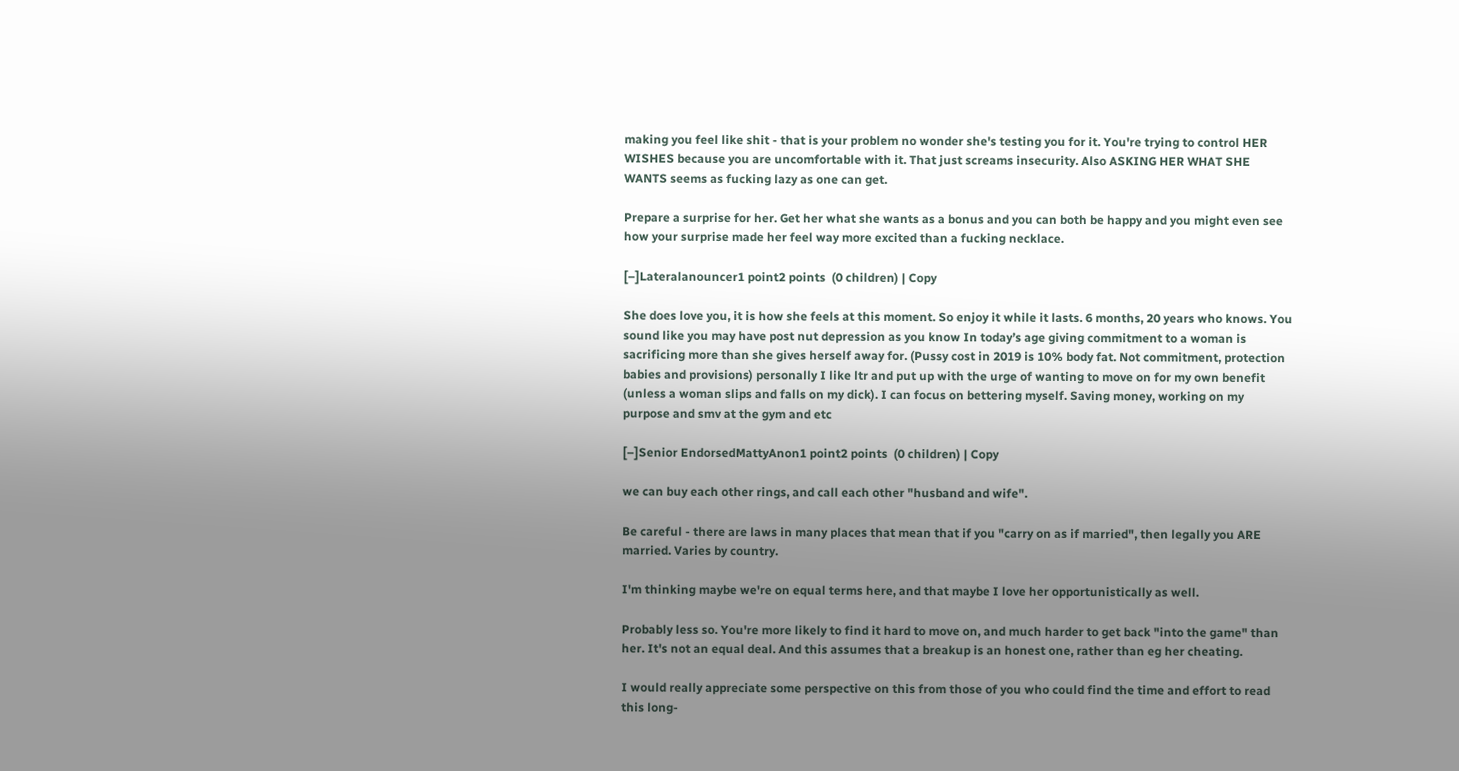making you feel like shit - that is your problem no wonder she's testing you for it. You're trying to control HER WISHES because you are uncomfortable with it. That just screams insecurity. Also ASKING HER WHAT SHE WANTS seems as fucking lazy as one can get.

Prepare a surprise for her. Get her what she wants as a bonus and you can both be happy and you might even see how your surprise made her feel way more excited than a fucking necklace.

[–]Lateralanouncer1 point2 points  (0 children) | Copy

She does love you, it is how she feels at this moment. So enjoy it while it lasts. 6 months, 20 years who knows. You sound like you may have post nut depression as you know In today’s age giving commitment to a woman is sacrificing more than she gives herself away for. (Pussy cost in 2019 is 10% body fat. Not commitment, protection babies and provisions) personally I like ltr and put up with the urge of wanting to move on for my own benefit (unless a woman slips and falls on my dick). I can focus on bettering myself. Saving money, working on my purpose and smv at the gym and etc

[–]Senior EndorsedMattyAnon1 point2 points  (0 children) | Copy

we can buy each other rings, and call each other "husband and wife".

Be careful - there are laws in many places that mean that if you "carry on as if married", then legally you ARE married. Varies by country.

I'm thinking maybe we're on equal terms here, and that maybe I love her opportunistically as well.

Probably less so. You're more likely to find it hard to move on, and much harder to get back "into the game" than her. It's not an equal deal. And this assumes that a breakup is an honest one, rather than eg her cheating.

I would really appreciate some perspective on this from those of you who could find the time and effort to read this long-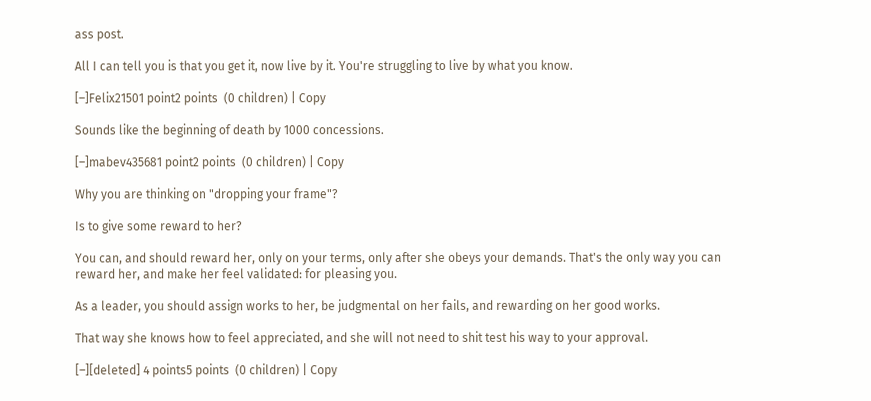ass post.

All I can tell you is that you get it, now live by it. You're struggling to live by what you know.

[–]Felix21501 point2 points  (0 children) | Copy

Sounds like the beginning of death by 1000 concessions.

[–]mabev435681 point2 points  (0 children) | Copy

Why you are thinking on "dropping your frame"?

Is to give some reward to her?

You can, and should reward her, only on your terms, only after she obeys your demands. That's the only way you can reward her, and make her feel validated: for pleasing you.

As a leader, you should assign works to her, be judgmental on her fails, and rewarding on her good works.

That way she knows how to feel appreciated, and she will not need to shit test his way to your approval.

[–][deleted] 4 points5 points  (0 children) | Copy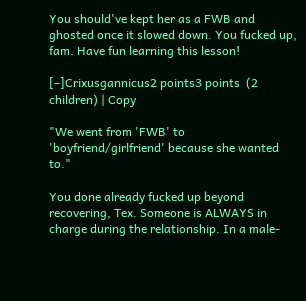You should've kept her as a FWB and ghosted once it slowed down. You fucked up, fam. Have fun learning this lesson!

[–]Crixusgannicus2 points3 points  (2 children) | Copy

"We went from 'FWB' to 'boyfriend/girlfriend' because she wanted to."

You done already fucked up beyond recovering, Tex. Someone is ALWAYS in charge during the relationship. In a male-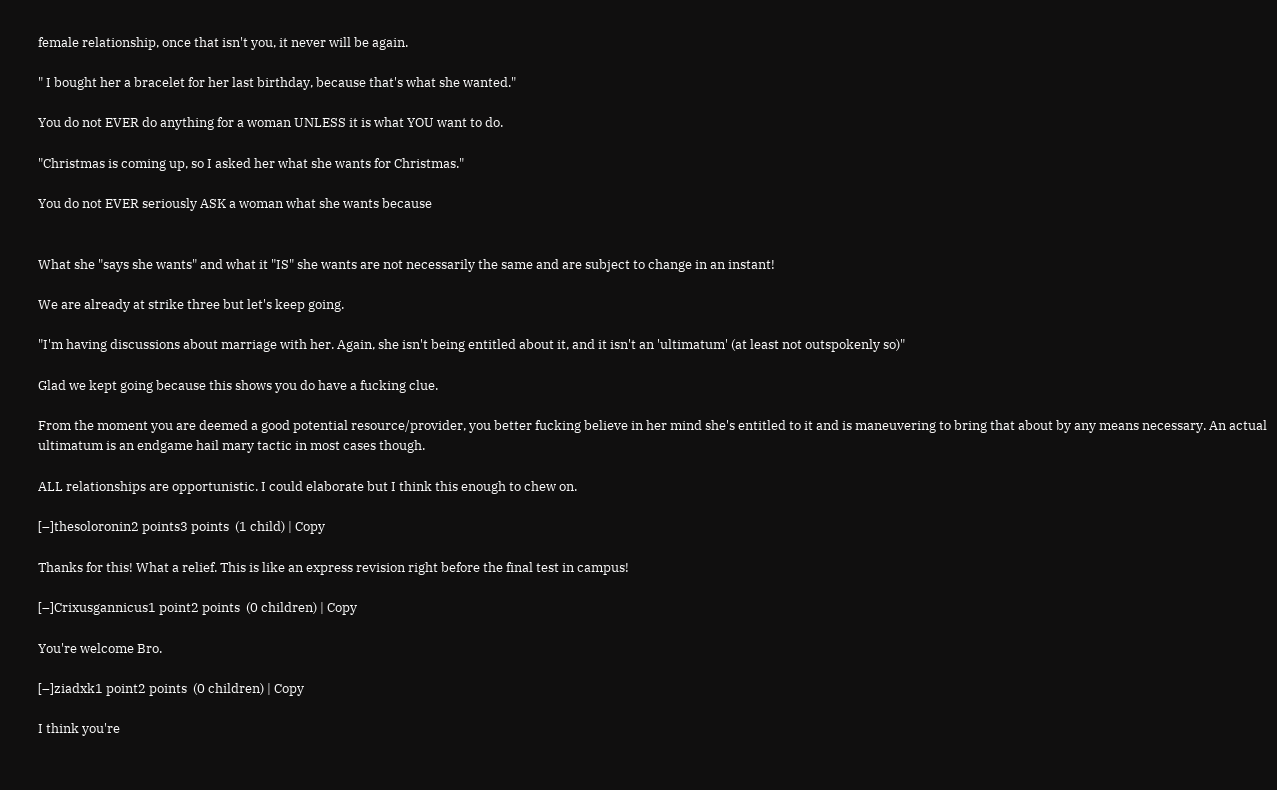female relationship, once that isn't you, it never will be again.

" I bought her a bracelet for her last birthday, because that's what she wanted."

You do not EVER do anything for a woman UNLESS it is what YOU want to do.

"Christmas is coming up, so I asked her what she wants for Christmas."

You do not EVER seriously ASK a woman what she wants because


What she "says she wants" and what it "IS" she wants are not necessarily the same and are subject to change in an instant!

We are already at strike three but let's keep going.

"I'm having discussions about marriage with her. Again, she isn't being entitled about it, and it isn't an 'ultimatum' (at least not outspokenly so)"

Glad we kept going because this shows you do have a fucking clue.

From the moment you are deemed a good potential resource/provider, you better fucking believe in her mind she's entitled to it and is maneuvering to bring that about by any means necessary. An actual ultimatum is an endgame hail mary tactic in most cases though.

ALL relationships are opportunistic. I could elaborate but I think this enough to chew on.

[–]thesoloronin2 points3 points  (1 child) | Copy

Thanks for this! What a relief. This is like an express revision right before the final test in campus!

[–]Crixusgannicus1 point2 points  (0 children) | Copy

You're welcome Bro.

[–]ziadxk1 point2 points  (0 children) | Copy

I think you're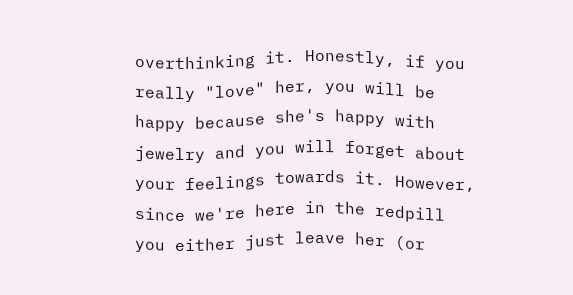overthinking it. Honestly, if you really "love" her, you will be happy because she's happy with jewelry and you will forget about your feelings towards it. However, since we're here in the redpill you either just leave her (or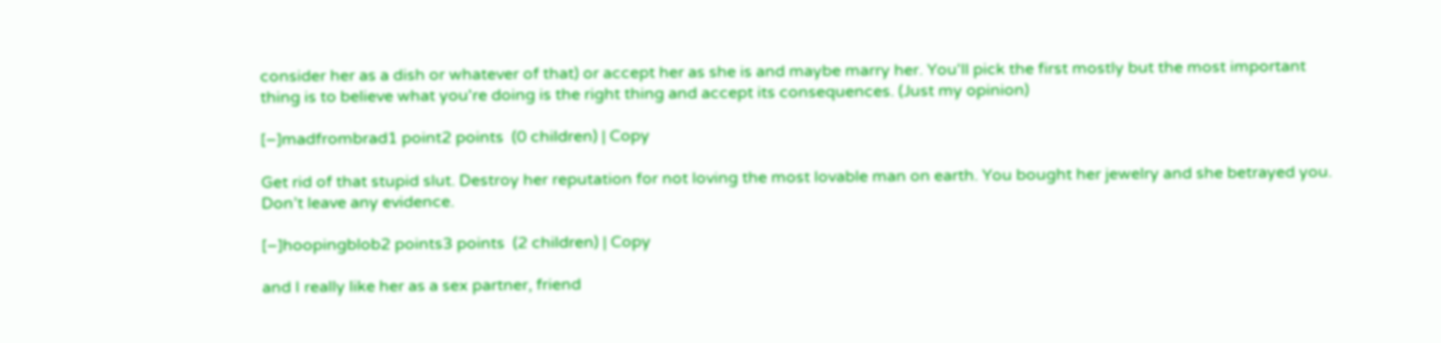consider her as a dish or whatever of that) or accept her as she is and maybe marry her. You'll pick the first mostly but the most important thing is to believe what you're doing is the right thing and accept its consequences. (Just my opinion)

[–]madfrombrad1 point2 points  (0 children) | Copy

Get rid of that stupid slut. Destroy her reputation for not loving the most lovable man on earth. You bought her jewelry and she betrayed you. Don’t leave any evidence.

[–]hoopingblob2 points3 points  (2 children) | Copy

and I really like her as a sex partner, friend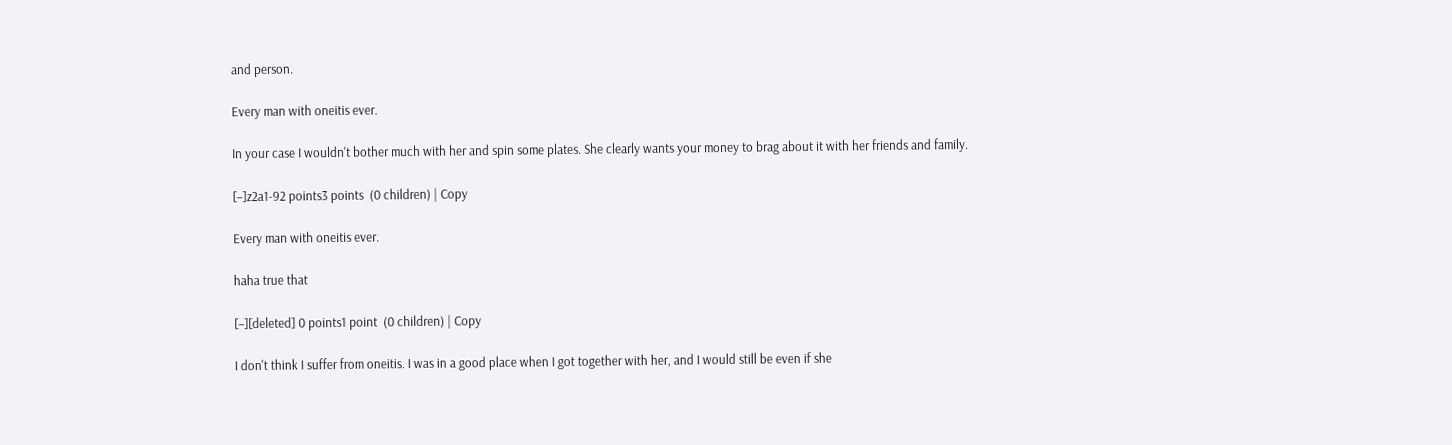and person.

Every man with oneitis ever.

In your case I wouldn't bother much with her and spin some plates. She clearly wants your money to brag about it with her friends and family.

[–]z2a1-92 points3 points  (0 children) | Copy

Every man with oneitis ever.

haha true that

[–][deleted] 0 points1 point  (0 children) | Copy

I don't think I suffer from oneitis. I was in a good place when I got together with her, and I would still be even if she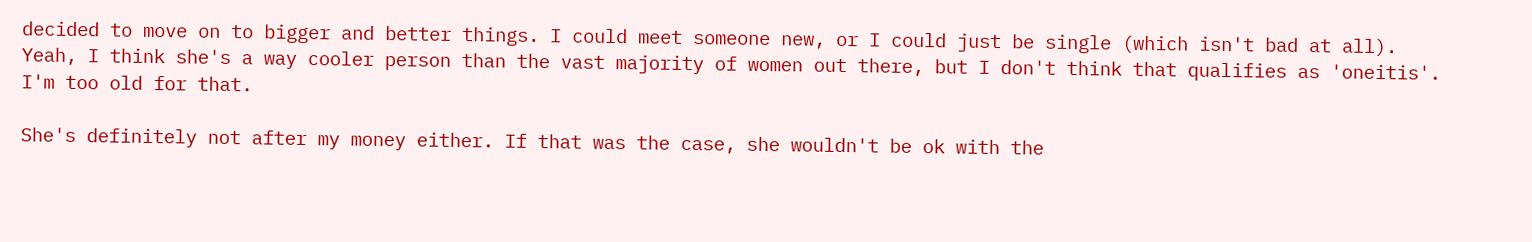decided to move on to bigger and better things. I could meet someone new, or I could just be single (which isn't bad at all). Yeah, I think she's a way cooler person than the vast majority of women out there, but I don't think that qualifies as 'oneitis'. I'm too old for that.

She's definitely not after my money either. If that was the case, she wouldn't be ok with the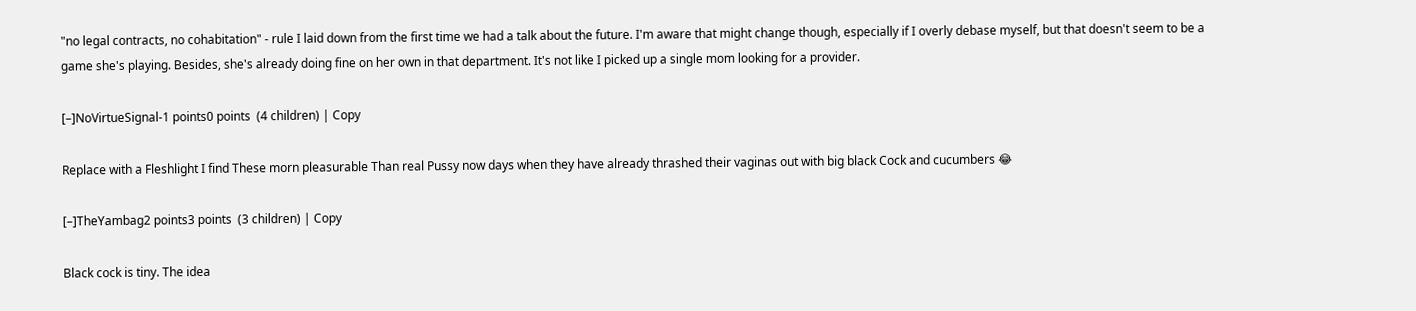"no legal contracts, no cohabitation" - rule I laid down from the first time we had a talk about the future. I'm aware that might change though, especially if I overly debase myself, but that doesn't seem to be a game she's playing. Besides, she's already doing fine on her own in that department. It's not like I picked up a single mom looking for a provider.

[–]NoVirtueSignal-1 points0 points  (4 children) | Copy

Replace with a Fleshlight I find These morn pleasurable Than real Pussy now days when they have already thrashed their vaginas out with big black Cock and cucumbers 😂

[–]TheYambag2 points3 points  (3 children) | Copy

Black cock is tiny. The idea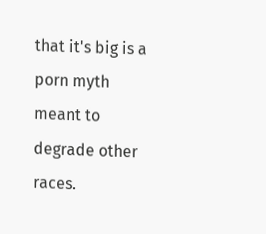that it's big is a porn myth meant to degrade other races.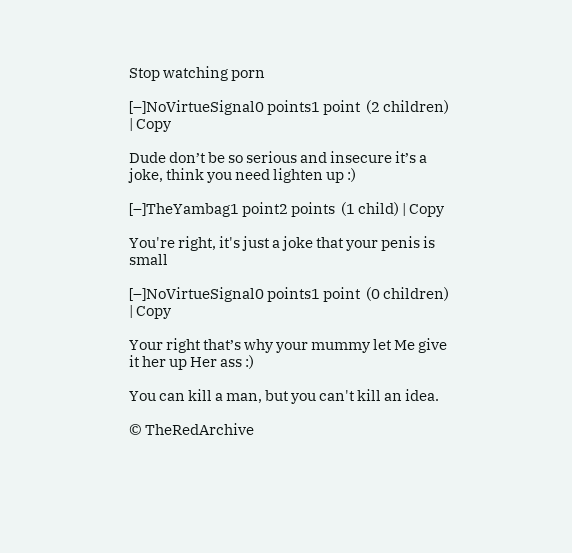Stop watching porn

[–]NoVirtueSignal0 points1 point  (2 children) | Copy

Dude don’t be so serious and insecure it’s a joke, think you need lighten up :)

[–]TheYambag1 point2 points  (1 child) | Copy

You're right, it's just a joke that your penis is small

[–]NoVirtueSignal0 points1 point  (0 children) | Copy

Your right that’s why your mummy let Me give it her up Her ass :)

You can kill a man, but you can't kill an idea.

© TheRedArchive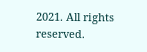2021. All rights reserved.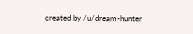created by /u/dream-hunter